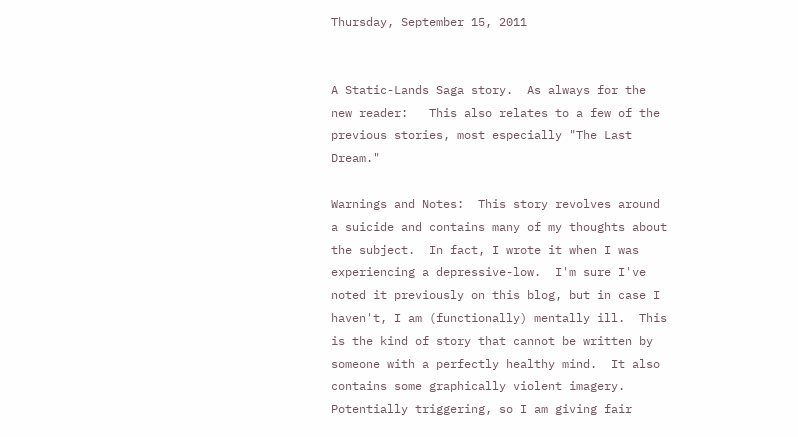Thursday, September 15, 2011


A Static-Lands Saga story.  As always for the new reader:   This also relates to a few of the previous stories, most especially "The Last Dream."

Warnings and Notes:  This story revolves around a suicide and contains many of my thoughts about the subject.  In fact, I wrote it when I was experiencing a depressive-low.  I'm sure I've noted it previously on this blog, but in case I haven't, I am (functionally) mentally ill.  This is the kind of story that cannot be written by someone with a perfectly healthy mind.  It also contains some graphically violent imagery.  Potentially triggering, so I am giving fair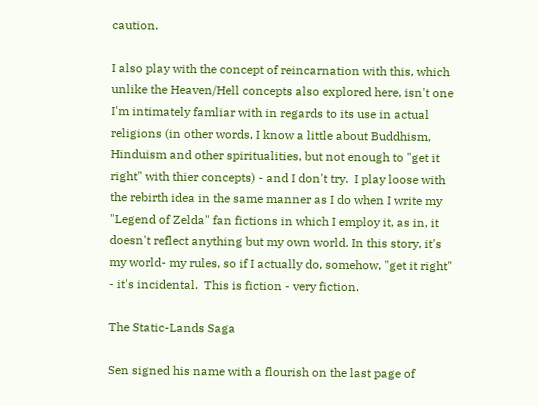caution.

I also play with the concept of reincarnation with this, which unlike the Heaven/Hell concepts also explored here, isn't one I'm intimately famliar with in regards to its use in actual religions (in other words, I know a little about Buddhism, Hinduism and other spiritualities, but not enough to "get it right" with thier concepts) - and I don't try.  I play loose with the rebirth idea in the same manner as I do when I write my "Legend of Zelda" fan fictions in which I employ it, as in, it doesn't reflect anything but my own world. In this story, it's my world- my rules, so if I actually do, somehow, "get it right" - it's incidental.  This is fiction - very fiction.

The Static-Lands Saga

Sen signed his name with a flourish on the last page of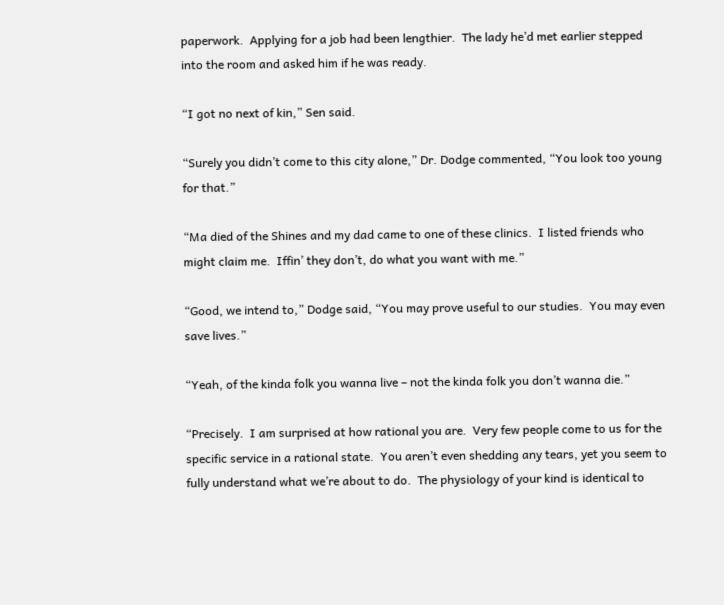paperwork.  Applying for a job had been lengthier.  The lady he’d met earlier stepped into the room and asked him if he was ready.

“I got no next of kin,” Sen said.

“Surely you didn’t come to this city alone,” Dr. Dodge commented, “You look too young for that.”

“Ma died of the Shines and my dad came to one of these clinics.  I listed friends who might claim me.  Iffin’ they don’t, do what you want with me.”

“Good, we intend to,” Dodge said, “You may prove useful to our studies.  You may even save lives.”

“Yeah, of the kinda folk you wanna live – not the kinda folk you don’t wanna die.”

“Precisely.  I am surprised at how rational you are.  Very few people come to us for the specific service in a rational state.  You aren’t even shedding any tears, yet you seem to fully understand what we’re about to do.  The physiology of your kind is identical to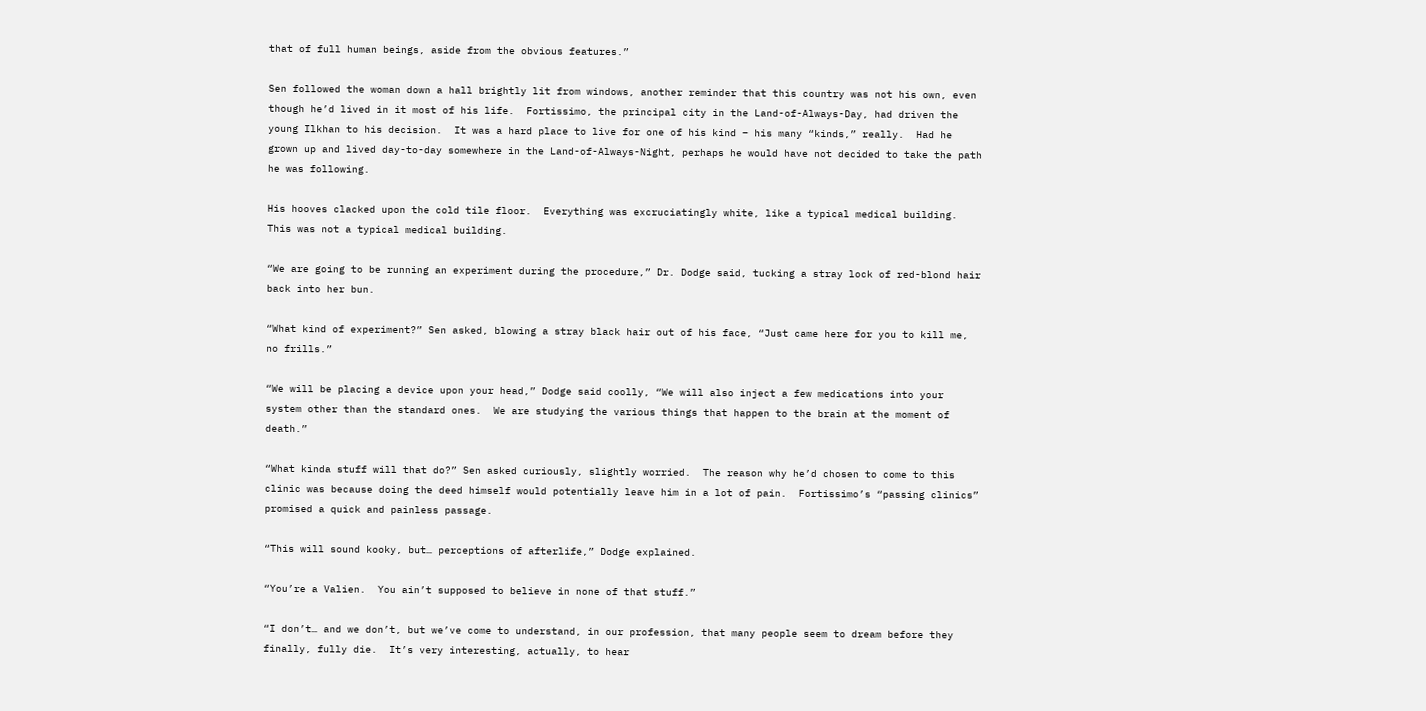that of full human beings, aside from the obvious features.”

Sen followed the woman down a hall brightly lit from windows, another reminder that this country was not his own, even though he’d lived in it most of his life.  Fortissimo, the principal city in the Land-of-Always-Day, had driven the young Ilkhan to his decision.  It was a hard place to live for one of his kind – his many “kinds,” really.  Had he grown up and lived day-to-day somewhere in the Land-of-Always-Night, perhaps he would have not decided to take the path he was following.

His hooves clacked upon the cold tile floor.  Everything was excruciatingly white, like a typical medical building.  This was not a typical medical building.

“We are going to be running an experiment during the procedure,” Dr. Dodge said, tucking a stray lock of red-blond hair back into her bun.

“What kind of experiment?” Sen asked, blowing a stray black hair out of his face, “Just came here for you to kill me, no frills.”

“We will be placing a device upon your head,” Dodge said coolly, “We will also inject a few medications into your system other than the standard ones.  We are studying the various things that happen to the brain at the moment of death.”

“What kinda stuff will that do?” Sen asked curiously, slightly worried.  The reason why he’d chosen to come to this clinic was because doing the deed himself would potentially leave him in a lot of pain.  Fortissimo’s “passing clinics” promised a quick and painless passage.

“This will sound kooky, but… perceptions of afterlife,” Dodge explained.

“You’re a Valien.  You ain’t supposed to believe in none of that stuff.”

“I don’t… and we don’t, but we’ve come to understand, in our profession, that many people seem to dream before they finally, fully die.  It’s very interesting, actually, to hear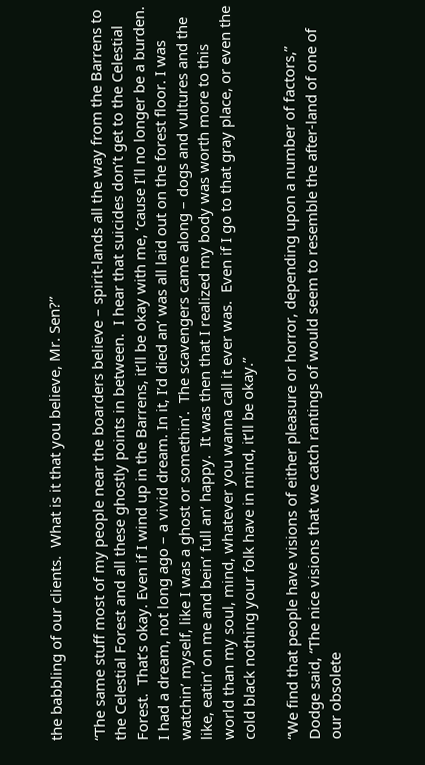the babbling of our clients.  What is it that you believe, Mr. Sen?”

“The same stuff most of my people near the boarders believe – spirit-lands all the way from the Barrens to the Celestial Forest and all these ghostly points in between.  I hear that suicides don’t get to the Celestial Forest.  That’s okay. Even if I wind up in the Barrens, it’ll be okay with me, ‘cause I’ll no longer be a burden.  I had a dream, not long ago – a vivid dream. In it, I’d died an’ was all laid out on the forest floor. I was watchin’ myself, like I was a ghost or somethin’.  The scavengers came along – dogs and vultures and the like, eatin’ on me and bein’ full an’ happy.  It was then that I realized my body was worth more to this world than my soul, mind, whatever you wanna call it ever was.  Even if I go to that gray place, or even the cold black nothing your folk have in mind, it’ll be okay.”

“We find that people have visions of either pleasure or horror, depending upon a number of factors,” Dodge said, “The nice visions that we catch rantings of would seem to resemble the after-land of one of our obsolete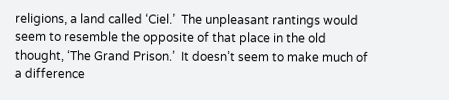religions, a land called ‘Ciel.’  The unpleasant rantings would seem to resemble the opposite of that place in the old thought, ‘The Grand Prison.’  It doesn’t seem to make much of a difference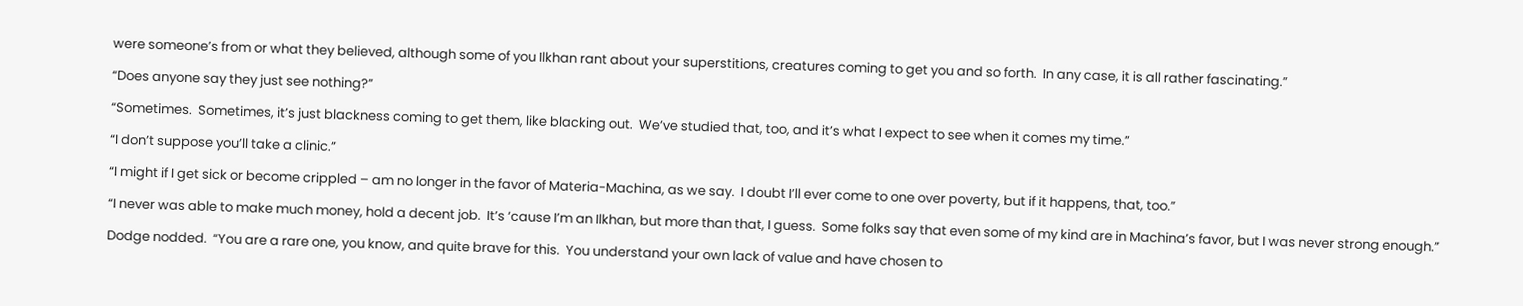were someone’s from or what they believed, although some of you Ilkhan rant about your superstitions, creatures coming to get you and so forth.  In any case, it is all rather fascinating.”

“Does anyone say they just see nothing?”

“Sometimes.  Sometimes, it’s just blackness coming to get them, like blacking out.  We’ve studied that, too, and it’s what I expect to see when it comes my time.”

“I don’t suppose you’ll take a clinic.”

“I might if I get sick or become crippled – am no longer in the favor of Materia-Machina, as we say.  I doubt I’ll ever come to one over poverty, but if it happens, that, too.”

“I never was able to make much money, hold a decent job.  It’s ‘cause I’m an Ilkhan, but more than that, I guess.  Some folks say that even some of my kind are in Machina’s favor, but I was never strong enough.”

Dodge nodded.  “You are a rare one, you know, and quite brave for this.  You understand your own lack of value and have chosen to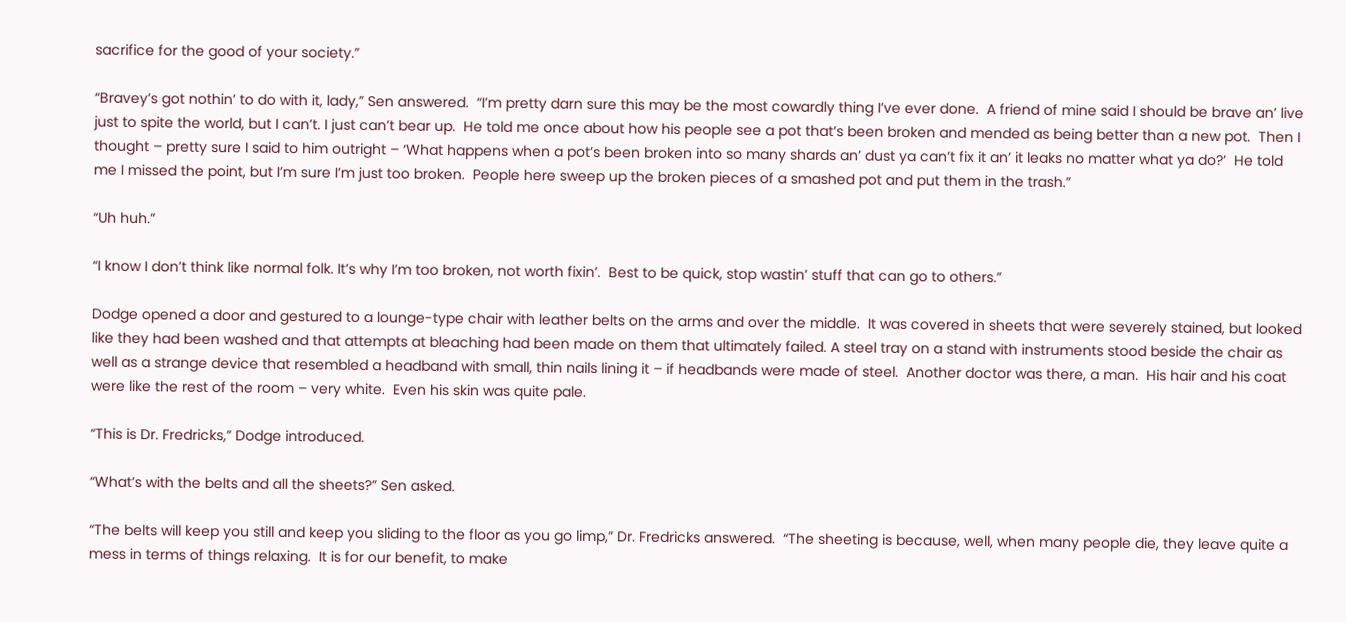sacrifice for the good of your society.”

“Bravey’s got nothin’ to do with it, lady,” Sen answered.  “I’m pretty darn sure this may be the most cowardly thing I’ve ever done.  A friend of mine said I should be brave an’ live just to spite the world, but I can’t. I just can’t bear up.  He told me once about how his people see a pot that’s been broken and mended as being better than a new pot.  Then I thought – pretty sure I said to him outright – ‘What happens when a pot’s been broken into so many shards an’ dust ya can’t fix it an’ it leaks no matter what ya do?’  He told me I missed the point, but I’m sure I’m just too broken.  People here sweep up the broken pieces of a smashed pot and put them in the trash.”

“Uh huh.”

“I know I don’t think like normal folk. It’s why I’m too broken, not worth fixin’.  Best to be quick, stop wastin’ stuff that can go to others.”

Dodge opened a door and gestured to a lounge-type chair with leather belts on the arms and over the middle.  It was covered in sheets that were severely stained, but looked like they had been washed and that attempts at bleaching had been made on them that ultimately failed. A steel tray on a stand with instruments stood beside the chair as well as a strange device that resembled a headband with small, thin nails lining it – if headbands were made of steel.  Another doctor was there, a man.  His hair and his coat were like the rest of the room – very white.  Even his skin was quite pale.

“This is Dr. Fredricks,” Dodge introduced.

“What’s with the belts and all the sheets?” Sen asked.

“The belts will keep you still and keep you sliding to the floor as you go limp,” Dr. Fredricks answered.  “The sheeting is because, well, when many people die, they leave quite a mess in terms of things relaxing.  It is for our benefit, to make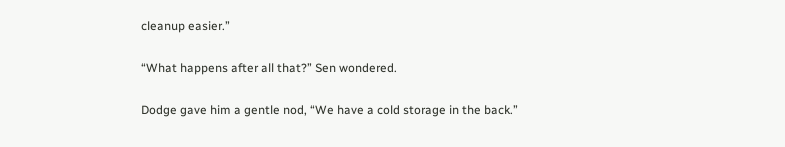cleanup easier.”

“What happens after all that?” Sen wondered.

Dodge gave him a gentle nod, “We have a cold storage in the back.”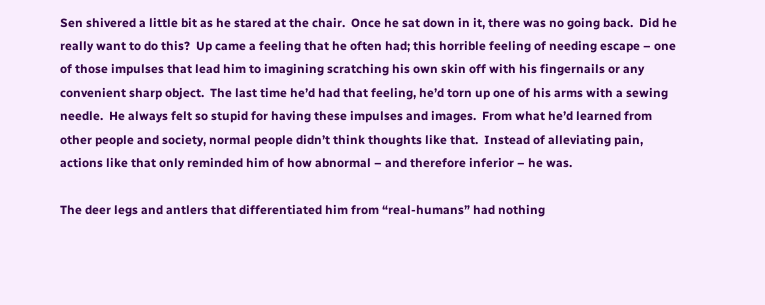Sen shivered a little bit as he stared at the chair.  Once he sat down in it, there was no going back.  Did he really want to do this?  Up came a feeling that he often had; this horrible feeling of needing escape – one of those impulses that lead him to imagining scratching his own skin off with his fingernails or any convenient sharp object.  The last time he’d had that feeling, he’d torn up one of his arms with a sewing needle.  He always felt so stupid for having these impulses and images.  From what he’d learned from other people and society, normal people didn’t think thoughts like that.  Instead of alleviating pain, actions like that only reminded him of how abnormal – and therefore inferior – he was.

The deer legs and antlers that differentiated him from “real-humans” had nothing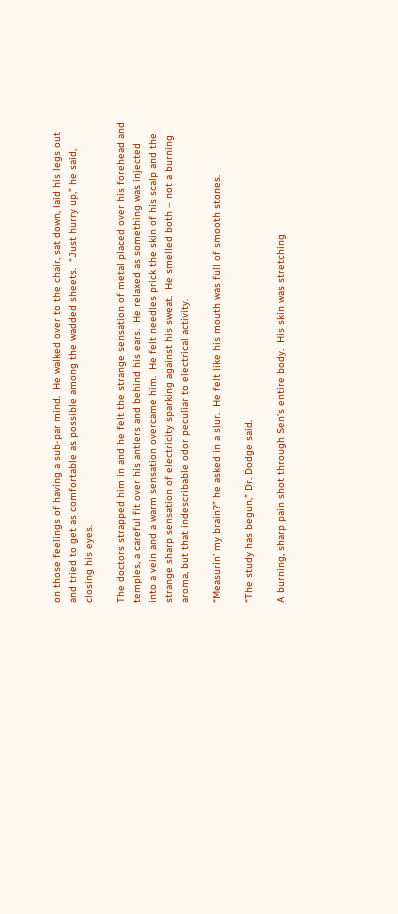on those feelings of having a sub-par mind.  He walked over to the chair, sat down, laid his legs out and tried to get as comfortable as possible among the wadded sheets.  “Just hurry up,” he said, closing his eyes.

The doctors strapped him in and he felt the strange sensation of metal placed over his forehead and temples, a careful fit over his antlers and behind his ears.  He relaxed as something was injected into a vein and a warm sensation overcame him.  He felt needles prick the skin of his scalp and the strange sharp sensation of electricity sparking against his sweat.  He smelled both – not a burning aroma, but that indescribable odor peculiar to electrical activity.

“Measurin’ my brain?” he asked in a slur.  He felt like his mouth was full of smooth stones.

“The study has begun,” Dr. Dodge said.

A burning, sharp pain shot through Sen’s entire body.  His skin was stretching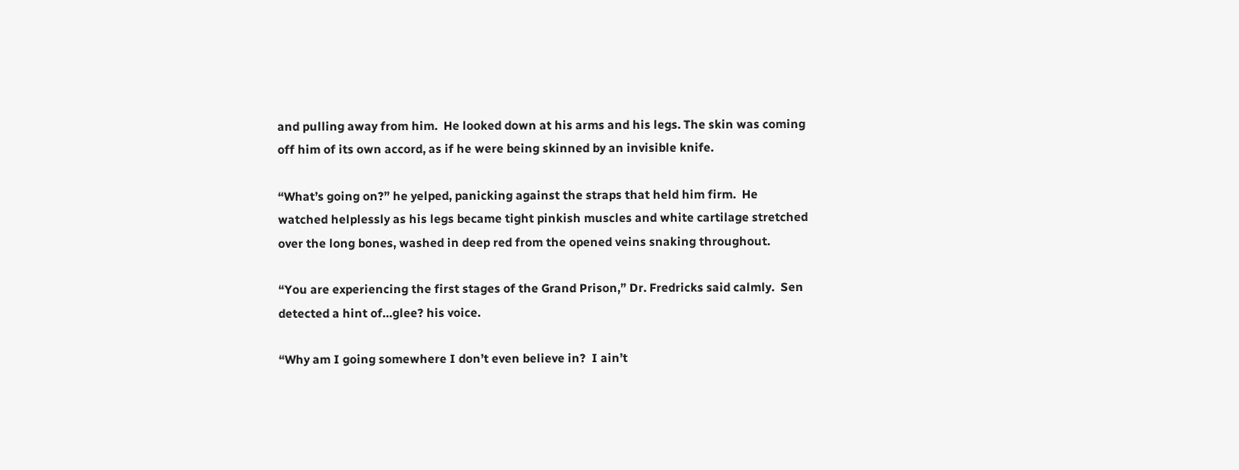and pulling away from him.  He looked down at his arms and his legs. The skin was coming off him of its own accord, as if he were being skinned by an invisible knife.

“What’s going on?” he yelped, panicking against the straps that held him firm.  He watched helplessly as his legs became tight pinkish muscles and white cartilage stretched over the long bones, washed in deep red from the opened veins snaking throughout.

“You are experiencing the first stages of the Grand Prison,” Dr. Fredricks said calmly.  Sen detected a hint of…glee? his voice.

“Why am I going somewhere I don’t even believe in?  I ain’t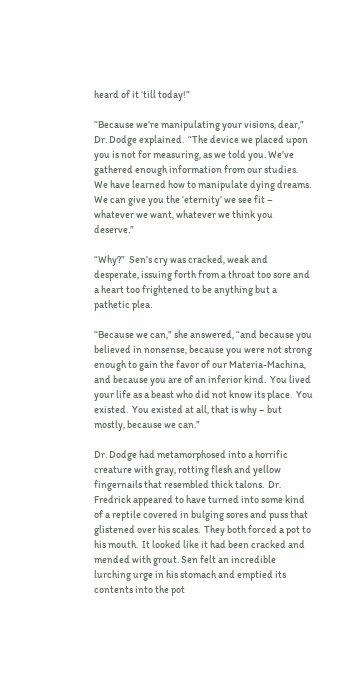heard of it ‘till today!”

“Because we’re manipulating your visions, dear,” Dr. Dodge explained.  “The device we placed upon you is not for measuring, as we told you. We’ve gathered enough information from our studies.  We have learned how to manipulate dying dreams.  We can give you the ‘eternity’ we see fit – whatever we want, whatever we think you deserve.”

“Why?”  Sen’s cry was cracked, weak and desperate, issuing forth from a throat too sore and a heart too frightened to be anything but a pathetic plea.

“Because we can,” she answered, “and because you believed in nonsense, because you were not strong enough to gain the favor of our Materia-Machina, and because you are of an inferior kind.  You lived your life as a beast who did not know its place.  You existed.  You existed at all, that is why – but mostly, because we can.”

Dr. Dodge had metamorphosed into a horrific creature with gray, rotting flesh and yellow fingernails that resembled thick talons.  Dr. Fredrick appeared to have turned into some kind of a reptile covered in bulging sores and puss that glistened over his scales.  They both forced a pot to his mouth.  It looked like it had been cracked and mended with grout. Sen felt an incredible lurching urge in his stomach and emptied its contents into the pot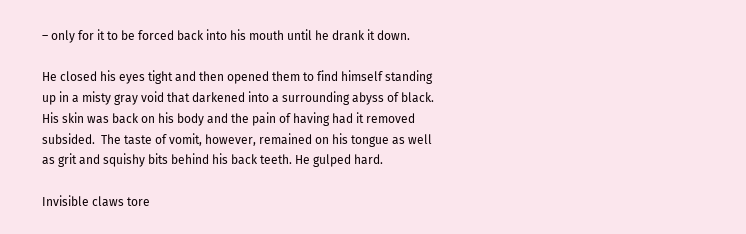– only for it to be forced back into his mouth until he drank it down.

He closed his eyes tight and then opened them to find himself standing up in a misty gray void that darkened into a surrounding abyss of black. His skin was back on his body and the pain of having had it removed subsided.  The taste of vomit, however, remained on his tongue as well as grit and squishy bits behind his back teeth. He gulped hard.

Invisible claws tore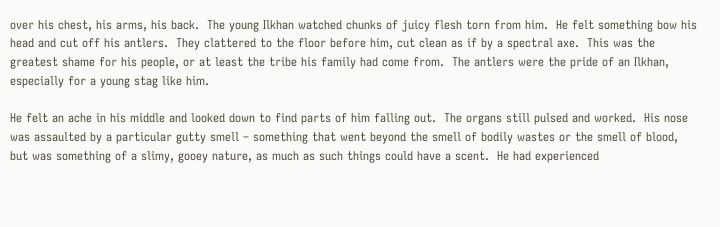over his chest, his arms, his back.  The young Ilkhan watched chunks of juicy flesh torn from him.  He felt something bow his head and cut off his antlers.  They clattered to the floor before him, cut clean as if by a spectral axe.  This was the greatest shame for his people, or at least the tribe his family had come from.  The antlers were the pride of an Ilkhan, especially for a young stag like him.

He felt an ache in his middle and looked down to find parts of him falling out.  The organs still pulsed and worked.  His nose was assaulted by a particular gutty smell – something that went beyond the smell of bodily wastes or the smell of blood, but was something of a slimy, gooey nature, as much as such things could have a scent.  He had experienced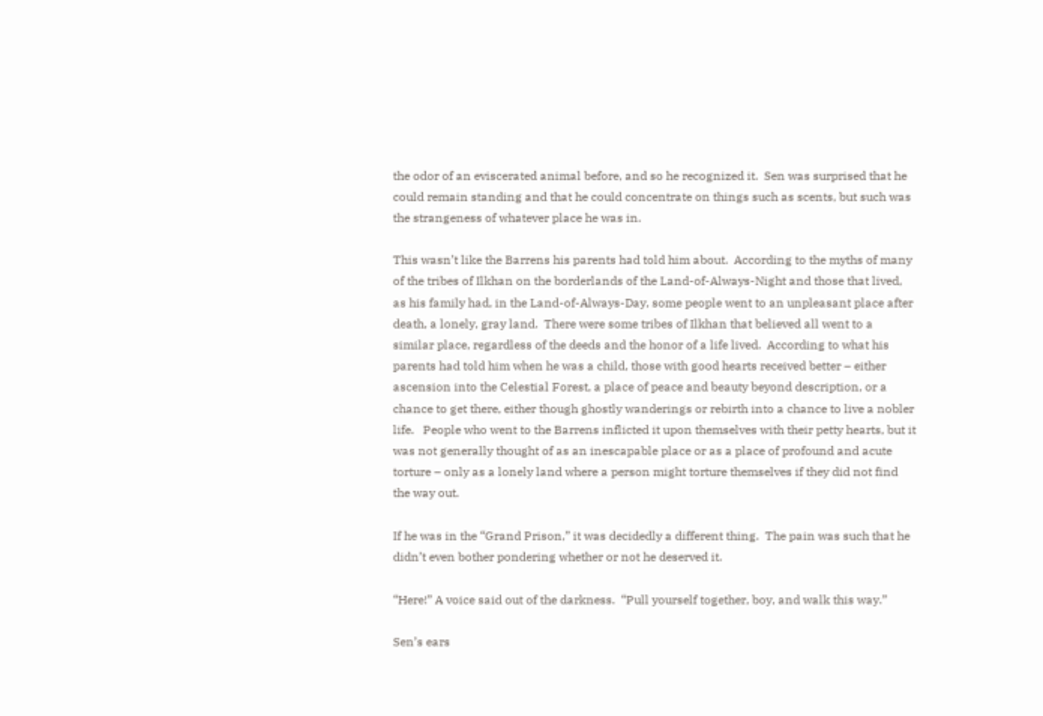the odor of an eviscerated animal before, and so he recognized it.  Sen was surprised that he could remain standing and that he could concentrate on things such as scents, but such was the strangeness of whatever place he was in.

This wasn’t like the Barrens his parents had told him about.  According to the myths of many of the tribes of Ilkhan on the borderlands of the Land-of-Always-Night and those that lived, as his family had, in the Land-of-Always-Day, some people went to an unpleasant place after death, a lonely, gray land.  There were some tribes of Ilkhan that believed all went to a similar place, regardless of the deeds and the honor of a life lived.  According to what his parents had told him when he was a child, those with good hearts received better – either ascension into the Celestial Forest, a place of peace and beauty beyond description, or a chance to get there, either though ghostly wanderings or rebirth into a chance to live a nobler life.   People who went to the Barrens inflicted it upon themselves with their petty hearts, but it was not generally thought of as an inescapable place or as a place of profound and acute torture – only as a lonely land where a person might torture themselves if they did not find the way out.

If he was in the “Grand Prison,” it was decidedly a different thing.  The pain was such that he didn’t even bother pondering whether or not he deserved it.

“Here!” A voice said out of the darkness.  “Pull yourself together, boy, and walk this way.”

Sen’s ears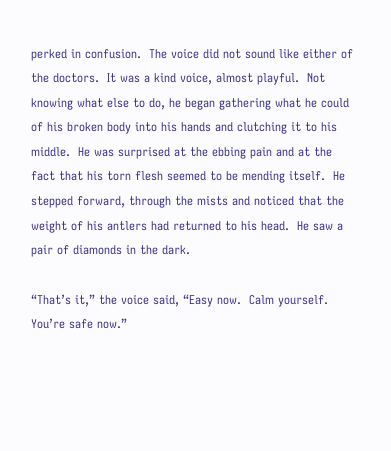perked in confusion.  The voice did not sound like either of the doctors.  It was a kind voice, almost playful.  Not knowing what else to do, he began gathering what he could of his broken body into his hands and clutching it to his middle.  He was surprised at the ebbing pain and at the fact that his torn flesh seemed to be mending itself.  He stepped forward, through the mists and noticed that the weight of his antlers had returned to his head.  He saw a pair of diamonds in the dark.

“That’s it,” the voice said, “Easy now.  Calm yourself.  You’re safe now.”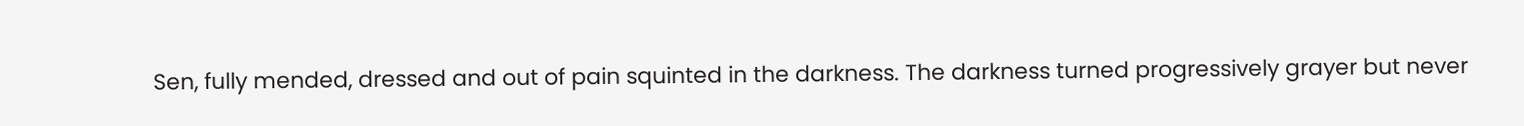Sen, fully mended, dressed and out of pain squinted in the darkness. The darkness turned progressively grayer but never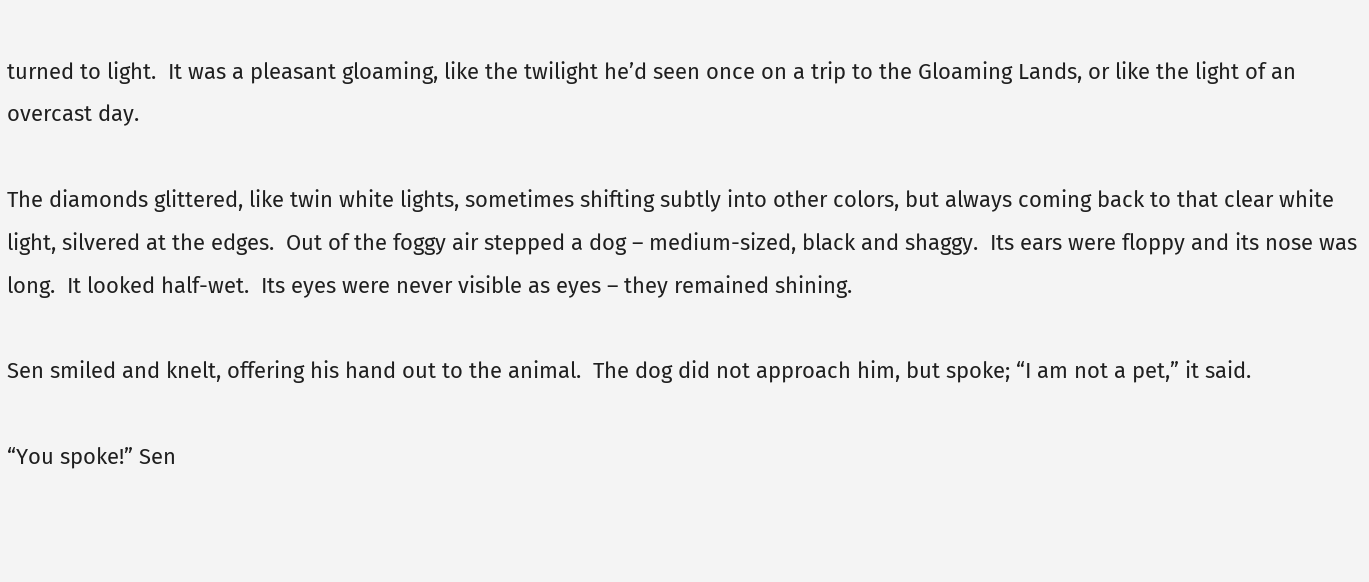turned to light.  It was a pleasant gloaming, like the twilight he’d seen once on a trip to the Gloaming Lands, or like the light of an overcast day.

The diamonds glittered, like twin white lights, sometimes shifting subtly into other colors, but always coming back to that clear white light, silvered at the edges.  Out of the foggy air stepped a dog – medium-sized, black and shaggy.  Its ears were floppy and its nose was long.  It looked half-wet.  Its eyes were never visible as eyes – they remained shining.

Sen smiled and knelt, offering his hand out to the animal.  The dog did not approach him, but spoke; “I am not a pet,” it said.

“You spoke!” Sen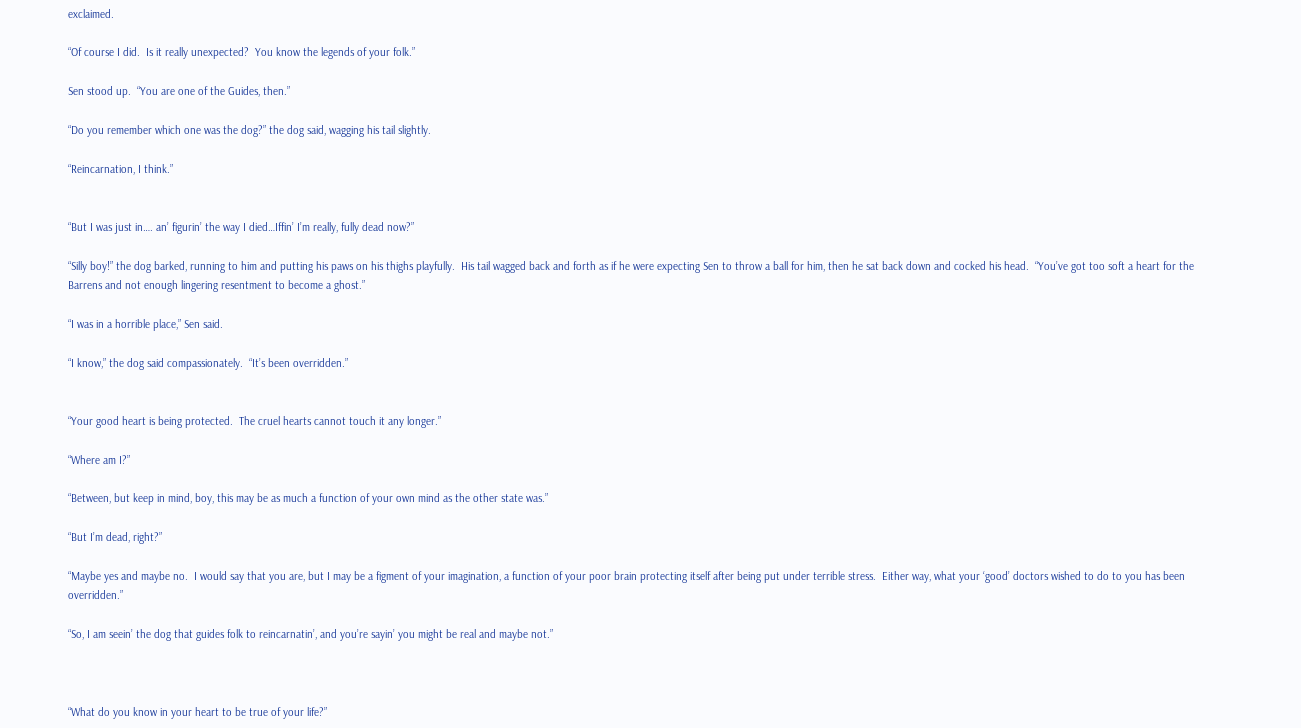exclaimed.

“Of course I did.  Is it really unexpected?  You know the legends of your folk.”

Sen stood up.  “You are one of the Guides, then.”

“Do you remember which one was the dog?” the dog said, wagging his tail slightly.

“Reincarnation, I think.”


“But I was just in…. an’ figurin’ the way I died…Iffin’ I’m really, fully dead now?”

“Silly boy!” the dog barked, running to him and putting his paws on his thighs playfully.  His tail wagged back and forth as if he were expecting Sen to throw a ball for him, then he sat back down and cocked his head.  “You’ve got too soft a heart for the Barrens and not enough lingering resentment to become a ghost.”

“I was in a horrible place,” Sen said.

“I know,” the dog said compassionately.  “It’s been overridden.”


“Your good heart is being protected.  The cruel hearts cannot touch it any longer.”

“Where am I?”

“Between, but keep in mind, boy, this may be as much a function of your own mind as the other state was.”

“But I’m dead, right?”

“Maybe yes and maybe no.  I would say that you are, but I may be a figment of your imagination, a function of your poor brain protecting itself after being put under terrible stress.  Either way, what your ‘good’ doctors wished to do to you has been overridden.”

“So, I am seein’ the dog that guides folk to reincarnatin’, and you’re sayin’ you might be real and maybe not.”



“What do you know in your heart to be true of your life?”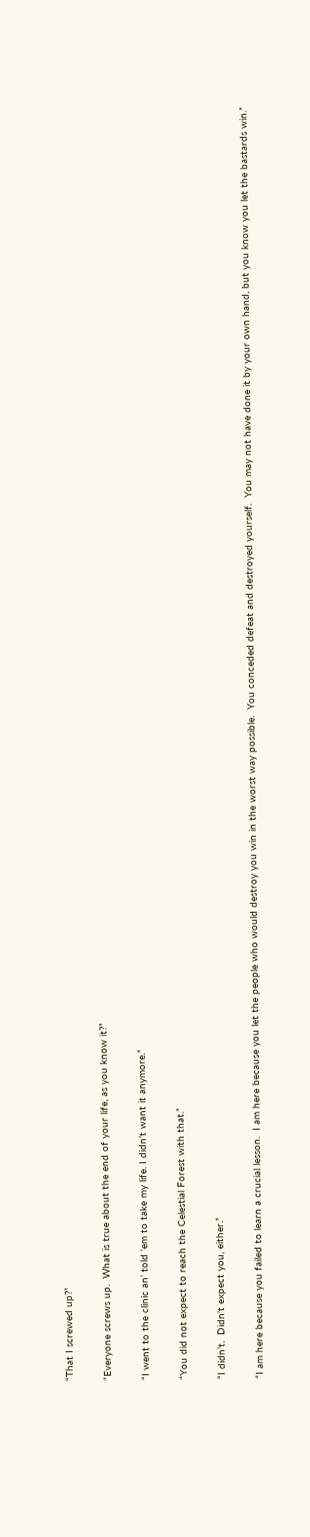“That I screwed up?”

“Everyone screws up.  What is true about the end of your life, as you know it?”

“I went to the clinic an’ told ‘em to take my life. I didn’t want it anymore.”

“You did not expect to reach the Celestial Forest with that.”

“I didn’t.  Didn’t expect you, either.”

“I am here because you failed to learn a crucial lesson.  I am here because you let the people who would destroy you win in the worst way possible.  You conceded defeat and destroyed yourself.  You may not have done it by your own hand, but you know you let the bastards win.”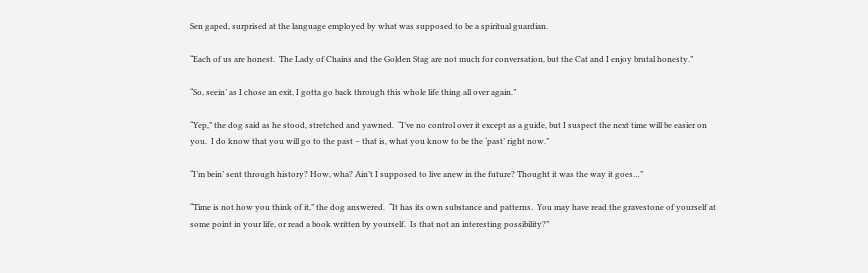Sen gaped, surprised at the language employed by what was supposed to be a spiritual guardian.

“Each of us are honest.  The Lady of Chains and the Golden Stag are not much for conversation, but the Cat and I enjoy brutal honesty.”

“So, seein’ as I chose an exit, I gotta go back through this whole life thing all over again.”

“Yep,” the dog said as he stood, stretched and yawned.  “I’ve no control over it except as a guide, but I suspect the next time will be easier on you.  I do know that you will go to the past – that is, what you know to be the ‘past’ right now.”

“I’m bein’ sent through history? How, wha? Ain’t I supposed to live anew in the future? Thought it was the way it goes…”

“Time is not how you think of it,” the dog answered.  “It has its own substance and patterns.  You may have read the gravestone of yourself at some point in your life, or read a book written by yourself.  Is that not an interesting possibility?”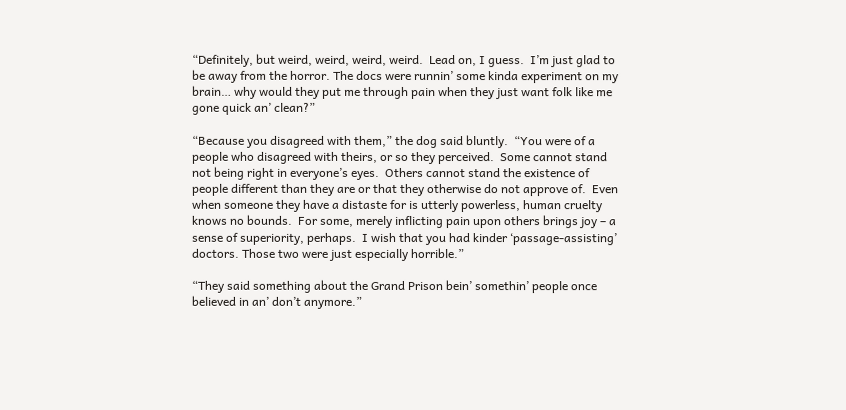“Definitely, but weird, weird, weird, weird.  Lead on, I guess.  I’m just glad to be away from the horror. The docs were runnin’ some kinda experiment on my brain… why would they put me through pain when they just want folk like me gone quick an’ clean?”

“Because you disagreed with them,” the dog said bluntly.  “You were of a people who disagreed with theirs, or so they perceived.  Some cannot stand not being right in everyone’s eyes.  Others cannot stand the existence of people different than they are or that they otherwise do not approve of.  Even when someone they have a distaste for is utterly powerless, human cruelty knows no bounds.  For some, merely inflicting pain upon others brings joy – a sense of superiority, perhaps.  I wish that you had kinder ‘passage-assisting’ doctors. Those two were just especially horrible.”

“They said something about the Grand Prison bein’ somethin’ people once believed in an’ don’t anymore.”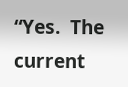“Yes.  The current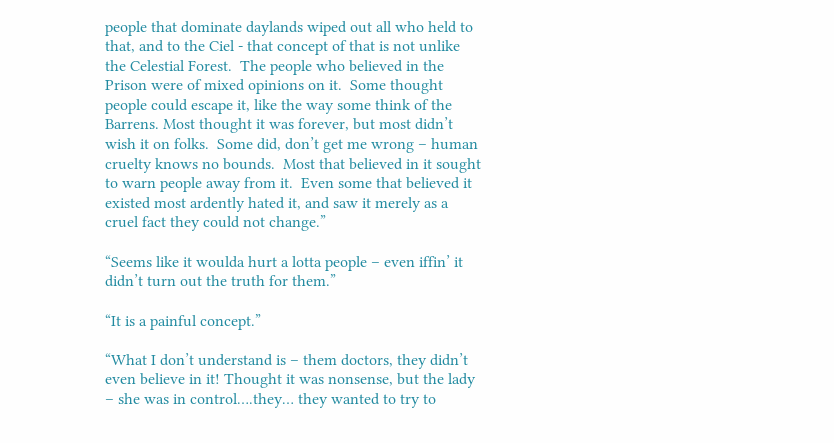people that dominate daylands wiped out all who held to that, and to the Ciel - that concept of that is not unlike the Celestial Forest.  The people who believed in the Prison were of mixed opinions on it.  Some thought people could escape it, like the way some think of the Barrens. Most thought it was forever, but most didn’t wish it on folks.  Some did, don’t get me wrong – human cruelty knows no bounds.  Most that believed in it sought to warn people away from it.  Even some that believed it existed most ardently hated it, and saw it merely as a cruel fact they could not change.”

“Seems like it woulda hurt a lotta people – even iffin’ it didn’t turn out the truth for them.”

“It is a painful concept.”

“What I don’t understand is – them doctors, they didn’t even believe in it! Thought it was nonsense, but the lady – she was in control….they… they wanted to try to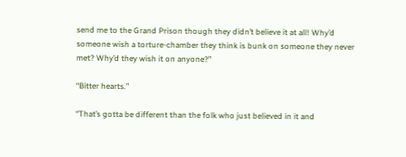send me to the Grand Prison though they didn’t believe it at all! Why’d someone wish a torture-chamber they think is bunk on someone they never met? Why’d they wish it on anyone?”

“Bitter hearts.”

“That’s gotta be different than the folk who just believed in it and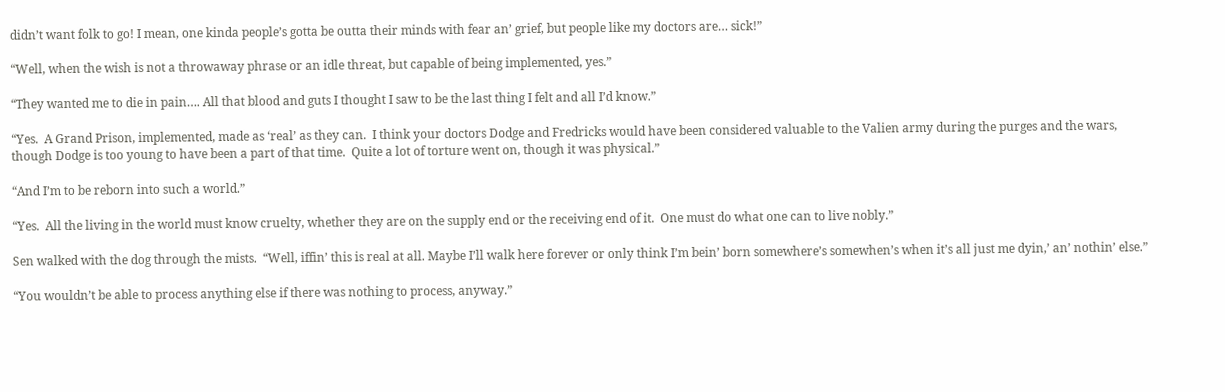didn’t want folk to go! I mean, one kinda people’s gotta be outta their minds with fear an’ grief, but people like my doctors are… sick!”

“Well, when the wish is not a throwaway phrase or an idle threat, but capable of being implemented, yes.”

“They wanted me to die in pain…. All that blood and guts I thought I saw to be the last thing I felt and all I’d know.”

“Yes.  A Grand Prison, implemented, made as ‘real’ as they can.  I think your doctors Dodge and Fredricks would have been considered valuable to the Valien army during the purges and the wars, though Dodge is too young to have been a part of that time.  Quite a lot of torture went on, though it was physical.”

“And I’m to be reborn into such a world.”

“Yes.  All the living in the world must know cruelty, whether they are on the supply end or the receiving end of it.  One must do what one can to live nobly.”

Sen walked with the dog through the mists.  “Well, iffin’ this is real at all. Maybe I’ll walk here forever or only think I’m bein’ born somewhere’s somewhen’s when it’s all just me dyin,’ an’ nothin’ else.”

“You wouldn’t be able to process anything else if there was nothing to process, anyway.”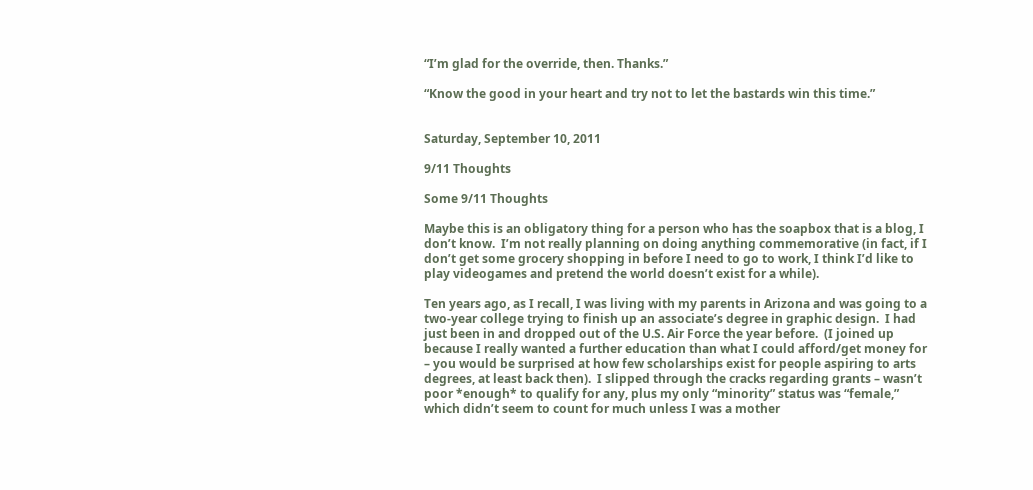“I’m glad for the override, then. Thanks.”

“Know the good in your heart and try not to let the bastards win this time.”


Saturday, September 10, 2011

9/11 Thoughts

Some 9/11 Thoughts

Maybe this is an obligatory thing for a person who has the soapbox that is a blog, I don’t know.  I’m not really planning on doing anything commemorative (in fact, if I don’t get some grocery shopping in before I need to go to work, I think I’d like to play videogames and pretend the world doesn’t exist for a while).

Ten years ago, as I recall, I was living with my parents in Arizona and was going to a two-year college trying to finish up an associate’s degree in graphic design.  I had just been in and dropped out of the U.S. Air Force the year before.  (I joined up because I really wanted a further education than what I could afford/get money for – you would be surprised at how few scholarships exist for people aspiring to arts degrees, at least back then).  I slipped through the cracks regarding grants – wasn’t poor *enough* to qualify for any, plus my only “minority” status was “female,” which didn’t seem to count for much unless I was a mother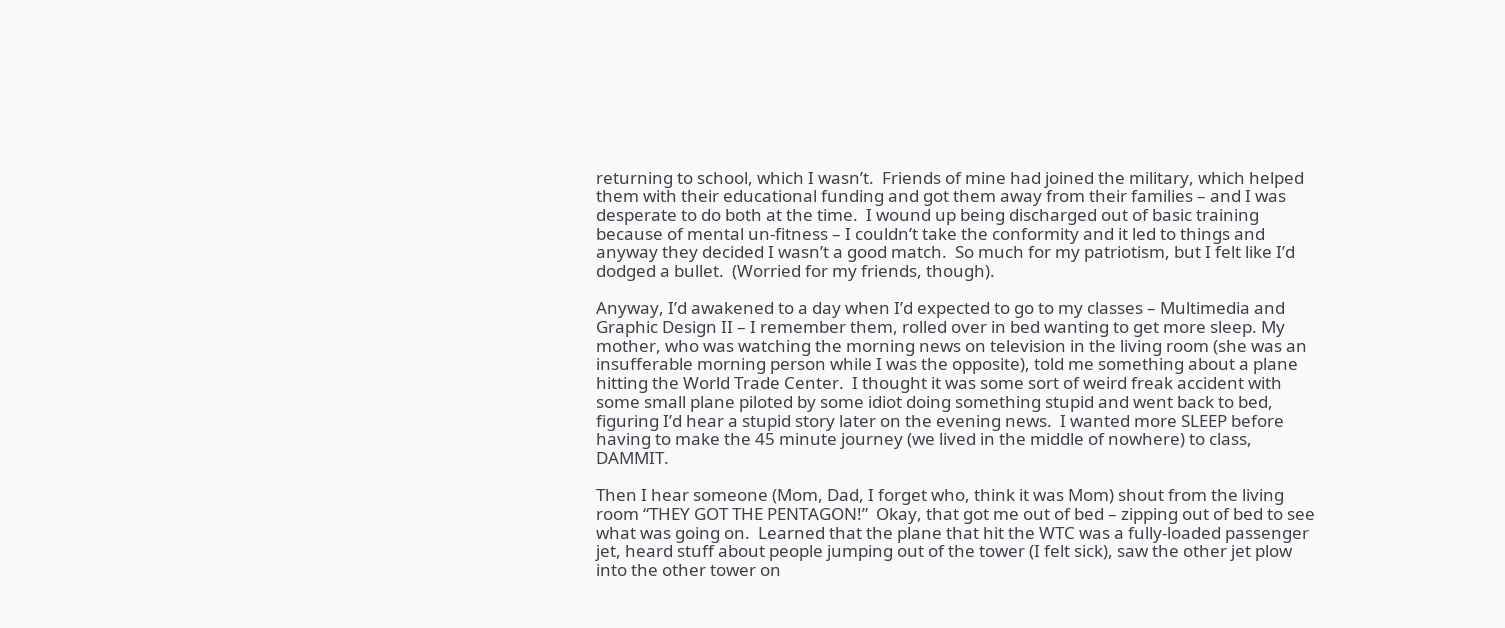returning to school, which I wasn’t.  Friends of mine had joined the military, which helped them with their educational funding and got them away from their families – and I was desperate to do both at the time.  I wound up being discharged out of basic training because of mental un-fitness – I couldn’t take the conformity and it led to things and anyway they decided I wasn’t a good match.  So much for my patriotism, but I felt like I’d dodged a bullet.  (Worried for my friends, though).

Anyway, I’d awakened to a day when I’d expected to go to my classes – Multimedia and Graphic Design II – I remember them, rolled over in bed wanting to get more sleep. My mother, who was watching the morning news on television in the living room (she was an insufferable morning person while I was the opposite), told me something about a plane hitting the World Trade Center.  I thought it was some sort of weird freak accident with some small plane piloted by some idiot doing something stupid and went back to bed, figuring I’d hear a stupid story later on the evening news.  I wanted more SLEEP before having to make the 45 minute journey (we lived in the middle of nowhere) to class, DAMMIT.

Then I hear someone (Mom, Dad, I forget who, think it was Mom) shout from the living room “THEY GOT THE PENTAGON!”  Okay, that got me out of bed – zipping out of bed to see what was going on.  Learned that the plane that hit the WTC was a fully-loaded passenger jet, heard stuff about people jumping out of the tower (I felt sick), saw the other jet plow into the other tower on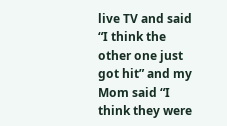live TV and said “I think the other one just got hit” and my Mom said “I think they were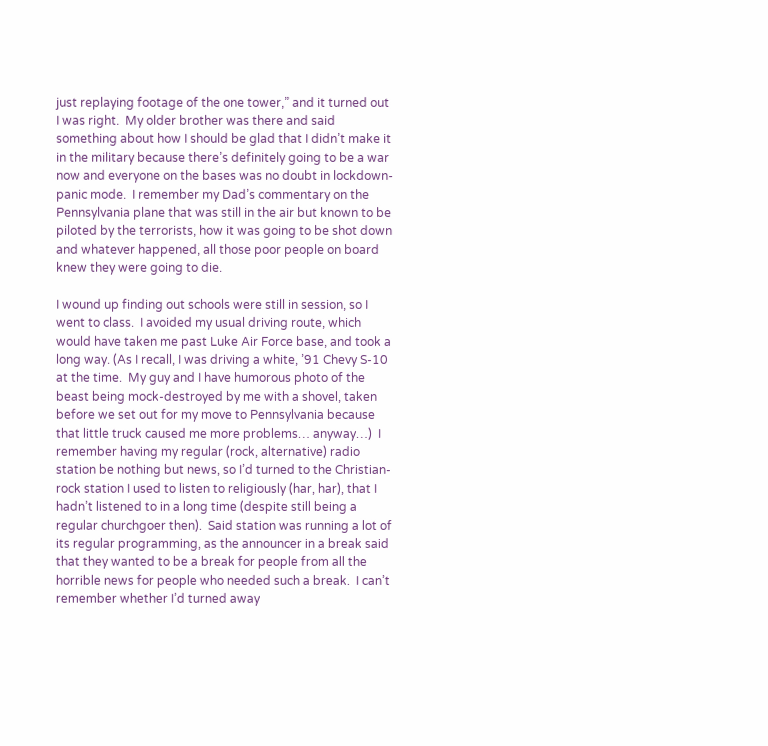just replaying footage of the one tower,” and it turned out I was right.  My older brother was there and said something about how I should be glad that I didn’t make it in the military because there’s definitely going to be a war now and everyone on the bases was no doubt in lockdown-panic mode.  I remember my Dad’s commentary on the Pennsylvania plane that was still in the air but known to be piloted by the terrorists, how it was going to be shot down and whatever happened, all those poor people on board knew they were going to die.

I wound up finding out schools were still in session, so I went to class.  I avoided my usual driving route, which would have taken me past Luke Air Force base, and took a long way. (As I recall, I was driving a white, ’91 Chevy S-10 at the time.  My guy and I have humorous photo of the beast being mock-destroyed by me with a shovel, taken before we set out for my move to Pennsylvania because that little truck caused me more problems… anyway…)  I remember having my regular (rock, alternative) radio station be nothing but news, so I’d turned to the Christian-rock station I used to listen to religiously (har, har), that I hadn’t listened to in a long time (despite still being a regular churchgoer then).  Said station was running a lot of its regular programming, as the announcer in a break said that they wanted to be a break for people from all the horrible news for people who needed such a break.  I can’t remember whether I’d turned away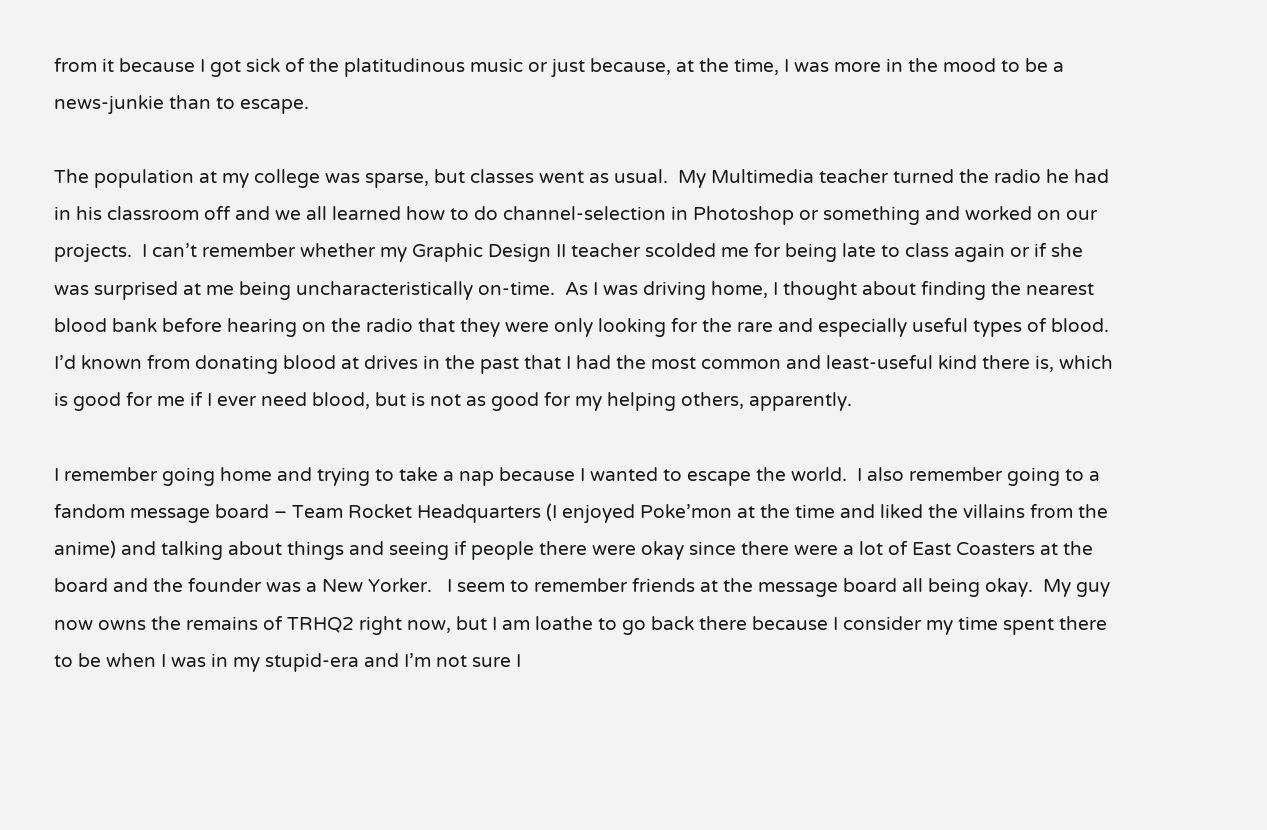from it because I got sick of the platitudinous music or just because, at the time, I was more in the mood to be a news-junkie than to escape.

The population at my college was sparse, but classes went as usual.  My Multimedia teacher turned the radio he had in his classroom off and we all learned how to do channel-selection in Photoshop or something and worked on our projects.  I can’t remember whether my Graphic Design II teacher scolded me for being late to class again or if she was surprised at me being uncharacteristically on-time.  As I was driving home, I thought about finding the nearest blood bank before hearing on the radio that they were only looking for the rare and especially useful types of blood.  I’d known from donating blood at drives in the past that I had the most common and least-useful kind there is, which is good for me if I ever need blood, but is not as good for my helping others, apparently.

I remember going home and trying to take a nap because I wanted to escape the world.  I also remember going to a fandom message board – Team Rocket Headquarters (I enjoyed Poke’mon at the time and liked the villains from the anime) and talking about things and seeing if people there were okay since there were a lot of East Coasters at the board and the founder was a New Yorker.   I seem to remember friends at the message board all being okay.  My guy now owns the remains of TRHQ2 right now, but I am loathe to go back there because I consider my time spent there to be when I was in my stupid-era and I’m not sure I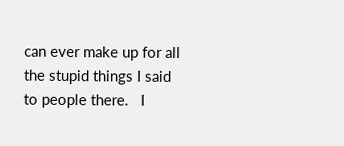can ever make up for all the stupid things I said to people there.   I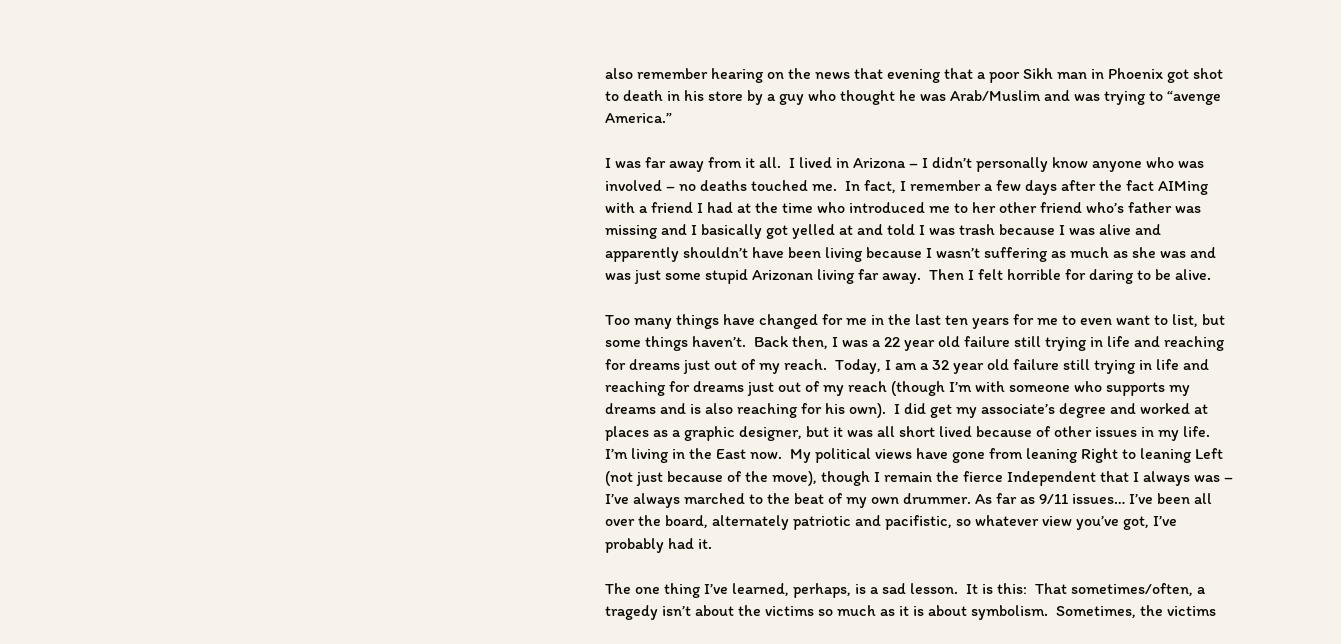also remember hearing on the news that evening that a poor Sikh man in Phoenix got shot to death in his store by a guy who thought he was Arab/Muslim and was trying to “avenge America.”

I was far away from it all.  I lived in Arizona – I didn’t personally know anyone who was involved – no deaths touched me.  In fact, I remember a few days after the fact AIMing with a friend I had at the time who introduced me to her other friend who’s father was missing and I basically got yelled at and told I was trash because I was alive and apparently shouldn’t have been living because I wasn’t suffering as much as she was and was just some stupid Arizonan living far away.  Then I felt horrible for daring to be alive.

Too many things have changed for me in the last ten years for me to even want to list, but some things haven’t.  Back then, I was a 22 year old failure still trying in life and reaching for dreams just out of my reach.  Today, I am a 32 year old failure still trying in life and reaching for dreams just out of my reach (though I’m with someone who supports my dreams and is also reaching for his own).  I did get my associate’s degree and worked at places as a graphic designer, but it was all short lived because of other issues in my life.  I’m living in the East now.  My political views have gone from leaning Right to leaning Left (not just because of the move), though I remain the fierce Independent that I always was – I’ve always marched to the beat of my own drummer. As far as 9/11 issues… I’ve been all over the board, alternately patriotic and pacifistic, so whatever view you’ve got, I’ve probably had it.

The one thing I’ve learned, perhaps, is a sad lesson.  It is this:  That sometimes/often, a tragedy isn’t about the victims so much as it is about symbolism.  Sometimes, the victims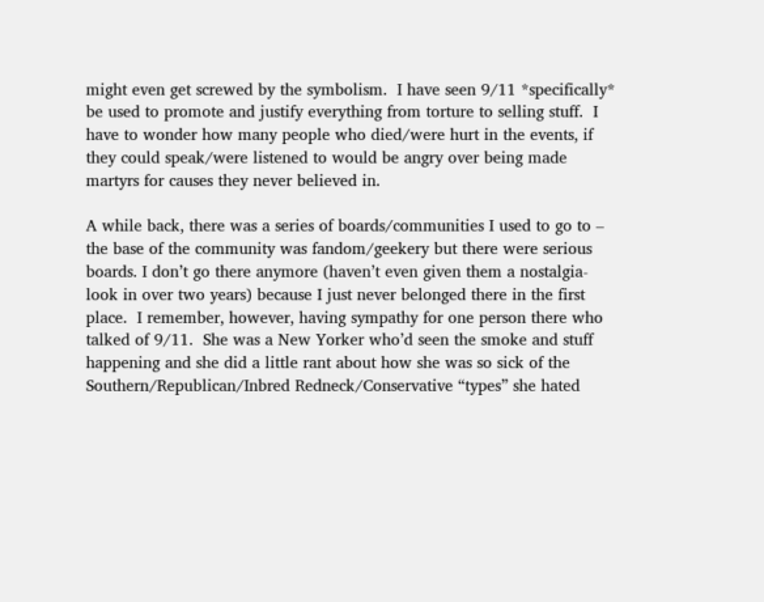might even get screwed by the symbolism.  I have seen 9/11 *specifically* be used to promote and justify everything from torture to selling stuff.  I have to wonder how many people who died/were hurt in the events, if they could speak/were listened to would be angry over being made martyrs for causes they never believed in.

A while back, there was a series of boards/communities I used to go to – the base of the community was fandom/geekery but there were serious boards. I don’t go there anymore (haven’t even given them a nostalgia-look in over two years) because I just never belonged there in the first place.  I remember, however, having sympathy for one person there who talked of 9/11.  She was a New Yorker who’d seen the smoke and stuff happening and she did a little rant about how she was so sick of the Southern/Republican/Inbred Redneck/Conservative “types” she hated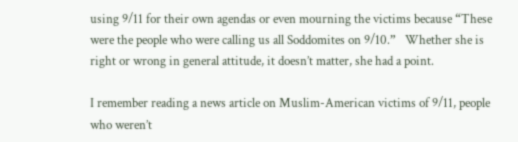using 9/11 for their own agendas or even mourning the victims because “These were the people who were calling us all Soddomites on 9/10.”   Whether she is right or wrong in general attitude, it doesn’t matter, she had a point.

I remember reading a news article on Muslim-American victims of 9/11, people who weren’t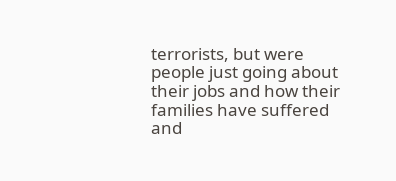terrorists, but were people just going about their jobs and how their families have suffered and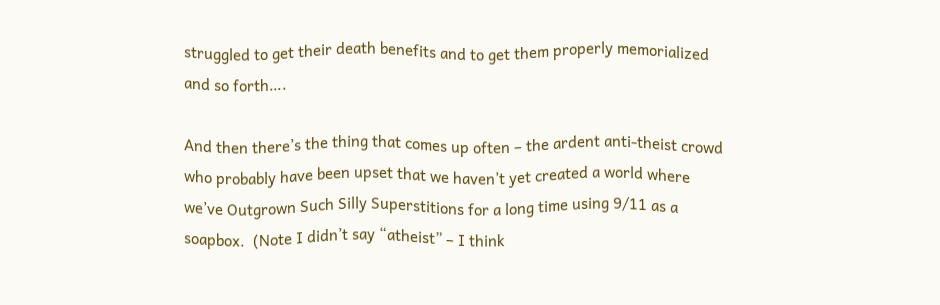struggled to get their death benefits and to get them properly memorialized and so forth….

And then there’s the thing that comes up often – the ardent anti-theist crowd who probably have been upset that we haven’t yet created a world where we’ve Outgrown Such Silly Superstitions for a long time using 9/11 as a soapbox.  (Note I didn’t say “atheist” – I think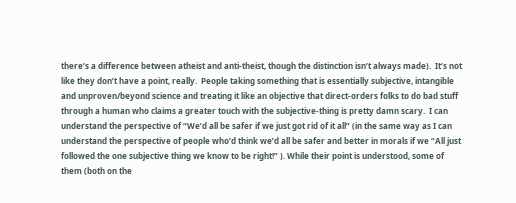there’s a difference between atheist and anti-theist, though the distinction isn’t always made).  It’s not like they don’t have a point, really.  People taking something that is essentially subjective, intangible and unproven/beyond science and treating it like an objective that direct-orders folks to do bad stuff through a human who claims a greater touch with the subjective-thing is pretty damn scary.  I can understand the perspective of “We’d all be safer if we just got rid of it all” (in the same way as I can understand the perspective of people who’d think we’d all be safer and better in morals if we “All just followed the one subjective thing we know to be right!” ). While their point is understood, some of them (both on the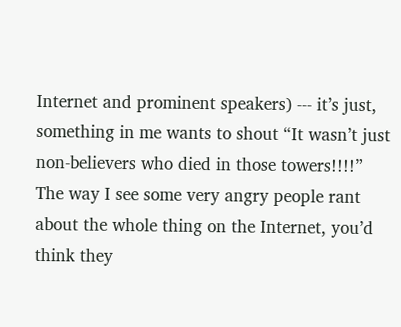Internet and prominent speakers) --- it’s just, something in me wants to shout “It wasn’t just non-believers who died in those towers!!!!”  The way I see some very angry people rant about the whole thing on the Internet, you’d think they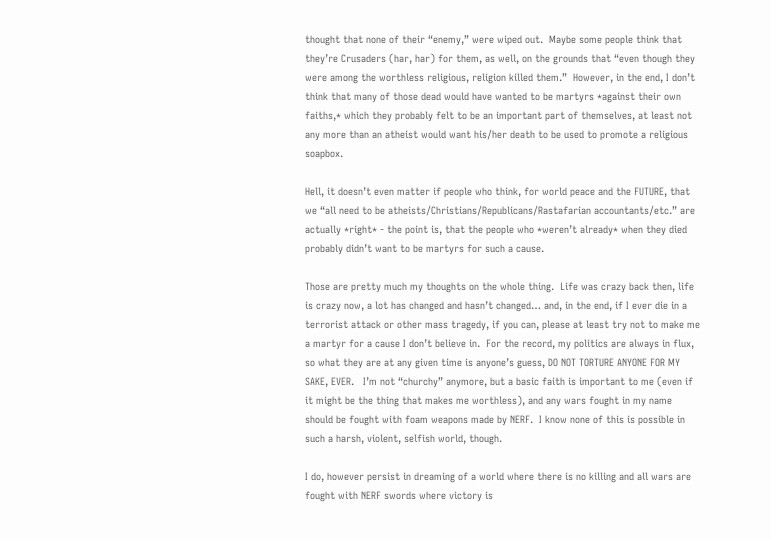thought that none of their “enemy,” were wiped out.  Maybe some people think that they’re Crusaders (har, har) for them, as well, on the grounds that “even though they were among the worthless religious, religion killed them.”  However, in the end, I don’t think that many of those dead would have wanted to be martyrs *against their own faiths,* which they probably felt to be an important part of themselves, at least not any more than an atheist would want his/her death to be used to promote a religious soapbox.

Hell, it doesn’t even matter if people who think, for world peace and the FUTURE, that we “all need to be atheists/Christians/Republicans/Rastafarian accountants/etc.” are actually *right* - the point is, that the people who *weren’t already* when they died probably didn’t want to be martyrs for such a cause.

Those are pretty much my thoughts on the whole thing.  Life was crazy back then, life is crazy now, a lot has changed and hasn’t changed… and, in the end, if I ever die in a terrorist attack or other mass tragedy, if you can, please at least try not to make me a martyr for a cause I don’t believe in.  For the record, my politics are always in flux, so what they are at any given time is anyone’s guess, DO NOT TORTURE ANYONE FOR MY SAKE, EVER.   I’m not “churchy” anymore, but a basic faith is important to me (even if it might be the thing that makes me worthless), and any wars fought in my name should be fought with foam weapons made by NERF.  I know none of this is possible in such a harsh, violent, selfish world, though.

I do, however persist in dreaming of a world where there is no killing and all wars are fought with NERF swords where victory is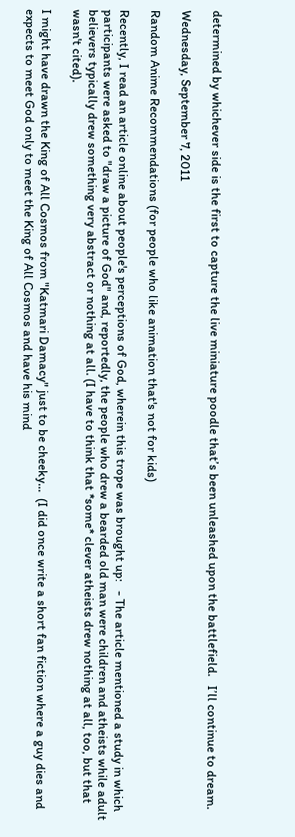determined by whichever side is the first to capture the live miniature poodle that’s been unleashed upon the battlefield.   I’ll continue to dream.

Wednesday, September 7, 2011

Random Anime Recommendations (for people who like animation that's not for kids)

Recently, I read an article online about people's perceptions of God, wherein this trope was brought up:   - The article mentioned a study in which participants were asked to "draw a picture of God" and, reportedly, the people who drew a bearded old man were children and atheists while adult believers typically drew something very abstract or nothing at all. (I have to think that *some* clever atheists drew nothing at all, too, but that wasn't cited).

I might have drawn the King of All Cosmos from "Katmari Damacy" just to be cheeky...  (I did once write a short fan fiction where a guy dies and expects to meet God only to meet the King of All Cosmos and have his mind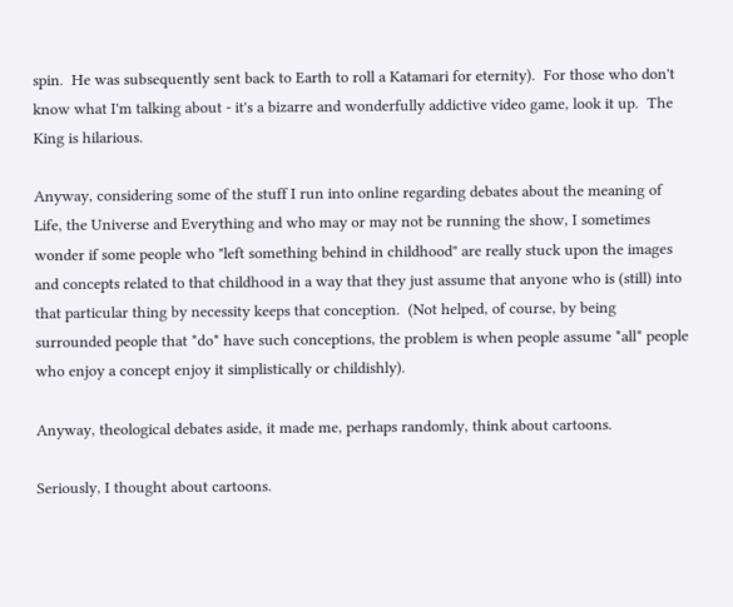spin.  He was subsequently sent back to Earth to roll a Katamari for eternity).  For those who don't know what I'm talking about - it's a bizarre and wonderfully addictive video game, look it up.  The King is hilarious.

Anyway, considering some of the stuff I run into online regarding debates about the meaning of Life, the Universe and Everything and who may or may not be running the show, I sometimes wonder if some people who "left something behind in childhood" are really stuck upon the images and concepts related to that childhood in a way that they just assume that anyone who is (still) into that particular thing by necessity keeps that conception.  (Not helped, of course, by being surrounded people that *do* have such conceptions, the problem is when people assume *all* people who enjoy a concept enjoy it simplistically or childishly).

Anyway, theological debates aside, it made me, perhaps randomly, think about cartoons.

Seriously, I thought about cartoons.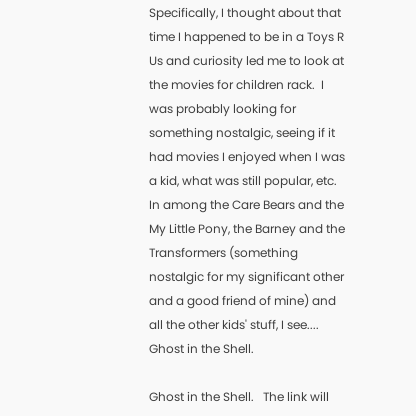Specifically, I thought about that time I happened to be in a Toys R Us and curiosity led me to look at the movies for children rack.  I was probably looking for something nostalgic, seeing if it had movies I enjoyed when I was a kid, what was still popular, etc.  In among the Care Bears and the My Little Pony, the Barney and the Transformers (something nostalgic for my significant other and a good friend of mine) and all the other kids' stuff, I see.... Ghost in the Shell.

Ghost in the Shell.   The link will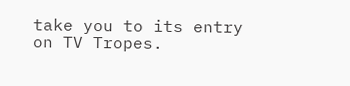take you to its entry on TV Tropes.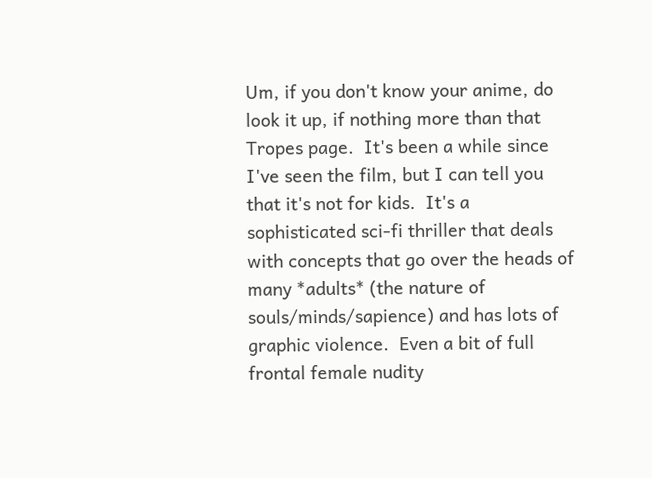Um, if you don't know your anime, do look it up, if nothing more than that Tropes page.  It's been a while since I've seen the film, but I can tell you that it's not for kids.  It's a sophisticated sci-fi thriller that deals with concepts that go over the heads of many *adults* (the nature of souls/minds/sapience) and has lots of graphic violence.  Even a bit of full frontal female nudity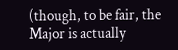(though, to be fair, the Major is actually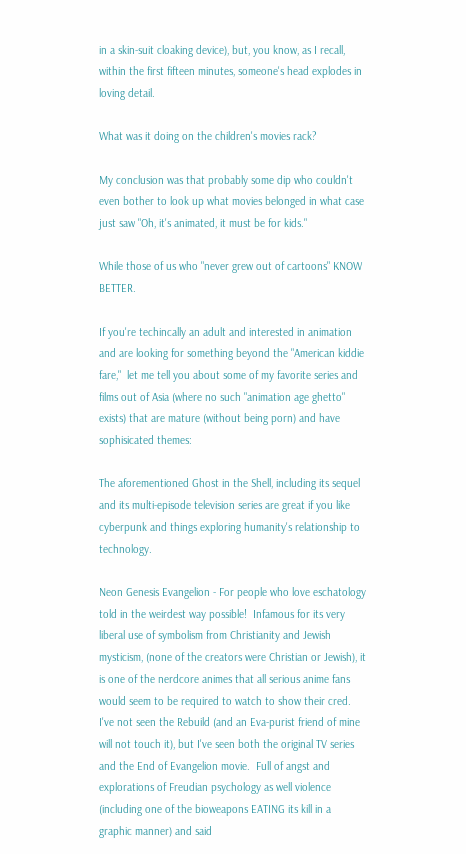in a skin-suit cloaking device), but, you know, as I recall, within the first fifteen minutes, someone's head explodes in loving detail.

What was it doing on the children's movies rack?

My conclusion was that probably some dip who couldn't even bother to look up what movies belonged in what case just saw "Oh, it's animated, it must be for kids."

While those of us who "never grew out of cartoons" KNOW BETTER.

If you're techincally an adult and interested in animation and are looking for something beyond the "American kiddie fare,"  let me tell you about some of my favorite series and films out of Asia (where no such "animation age ghetto" exists) that are mature (without being porn) and have sophisicated themes:

The aforementioned Ghost in the Shell, including its sequel and its multi-episode television series are great if you like cyberpunk and things exploring humanity's relationship to technology.

Neon Genesis Evangelion - For people who love eschatology told in the weirdest way possible!  Infamous for its very liberal use of symbolism from Christianity and Jewish mysticism, (none of the creators were Christian or Jewish), it is one of the nerdcore animes that all serious anime fans would seem to be required to watch to show their cred.  I've not seen the Rebuild (and an Eva-purist friend of mine will not touch it), but I've seen both the original TV series and the End of Evangelion movie.  Full of angst and explorations of Freudian psychology as well violence (including one of the bioweapons EATING its kill in a graphic manner) and said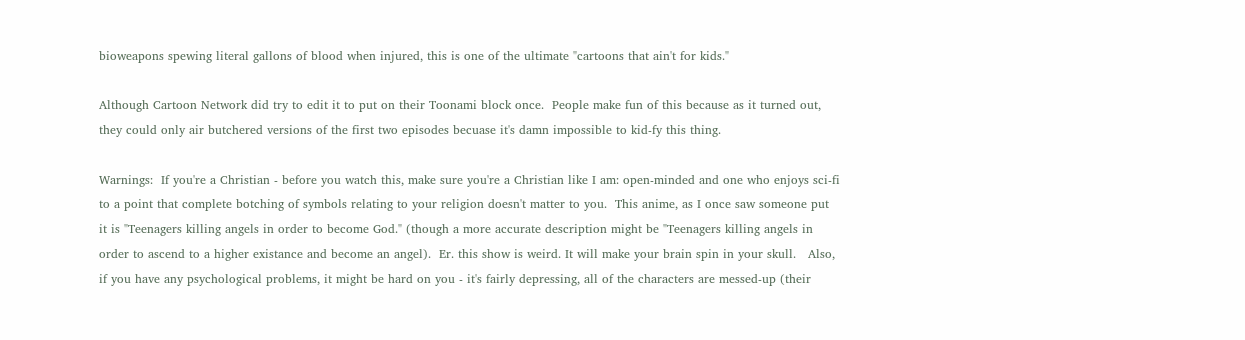bioweapons spewing literal gallons of blood when injured, this is one of the ultimate "cartoons that ain't for kids."

Although Cartoon Network did try to edit it to put on their Toonami block once.  People make fun of this because as it turned out, they could only air butchered versions of the first two episodes becuase it's damn impossible to kid-fy this thing.

Warnings:  If you're a Christian - before you watch this, make sure you're a Christian like I am: open-minded and one who enjoys sci-fi to a point that complete botching of symbols relating to your religion doesn't matter to you.  This anime, as I once saw someone put it is "Teenagers killing angels in order to become God." (though a more accurate description might be "Teenagers killing angels in order to ascend to a higher existance and become an angel).  Er. this show is weird. It will make your brain spin in your skull.   Also, if you have any psychological problems, it might be hard on you - it's fairly depressing, all of the characters are messed-up (their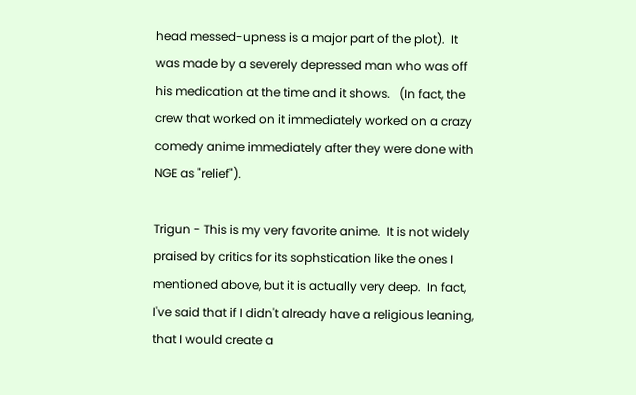head messed-upness is a major part of the plot).  It was made by a severely depressed man who was off his medication at the time and it shows.   (In fact, the crew that worked on it immediately worked on a crazy comedy anime immediately after they were done with NGE as "relief").

Trigun - This is my very favorite anime.  It is not widely praised by critics for its sophstication like the ones I mentioned above, but it is actually very deep.  In fact, I've said that if I didn't already have a religious leaning, that I would create a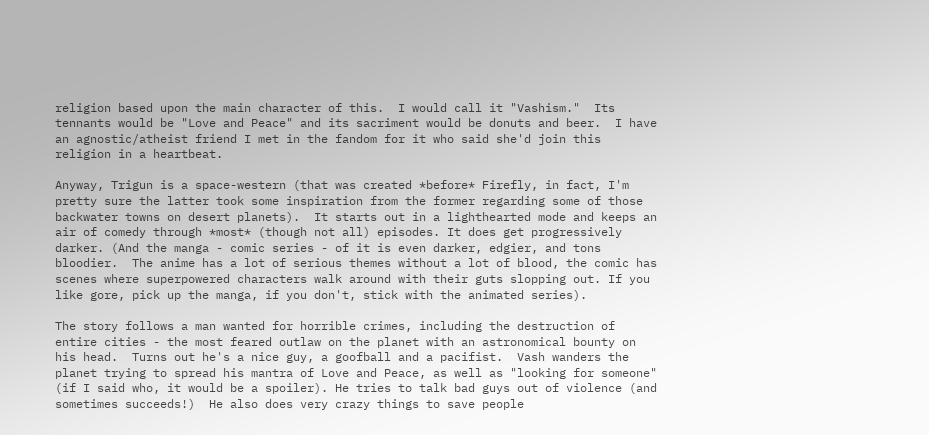religion based upon the main character of this.  I would call it "Vashism."  Its tennants would be "Love and Peace" and its sacriment would be donuts and beer.  I have an agnostic/atheist friend I met in the fandom for it who said she'd join this religion in a heartbeat.

Anyway, Trigun is a space-western (that was created *before* Firefly, in fact, I'm pretty sure the latter took some inspiration from the former regarding some of those backwater towns on desert planets).  It starts out in a lighthearted mode and keeps an air of comedy through *most* (though not all) episodes. It does get progressively darker. (And the manga - comic series - of it is even darker, edgier, and tons bloodier.  The anime has a lot of serious themes without a lot of blood, the comic has scenes where superpowered characters walk around with their guts slopping out. If you like gore, pick up the manga, if you don't, stick with the animated series).

The story follows a man wanted for horrible crimes, including the destruction of entire cities - the most feared outlaw on the planet with an astronomical bounty on his head.  Turns out he's a nice guy, a goofball and a pacifist.  Vash wanders the planet trying to spread his mantra of Love and Peace, as well as "looking for someone" (if I said who, it would be a spoiler). He tries to talk bad guys out of violence (and sometimes succeeds!)  He also does very crazy things to save people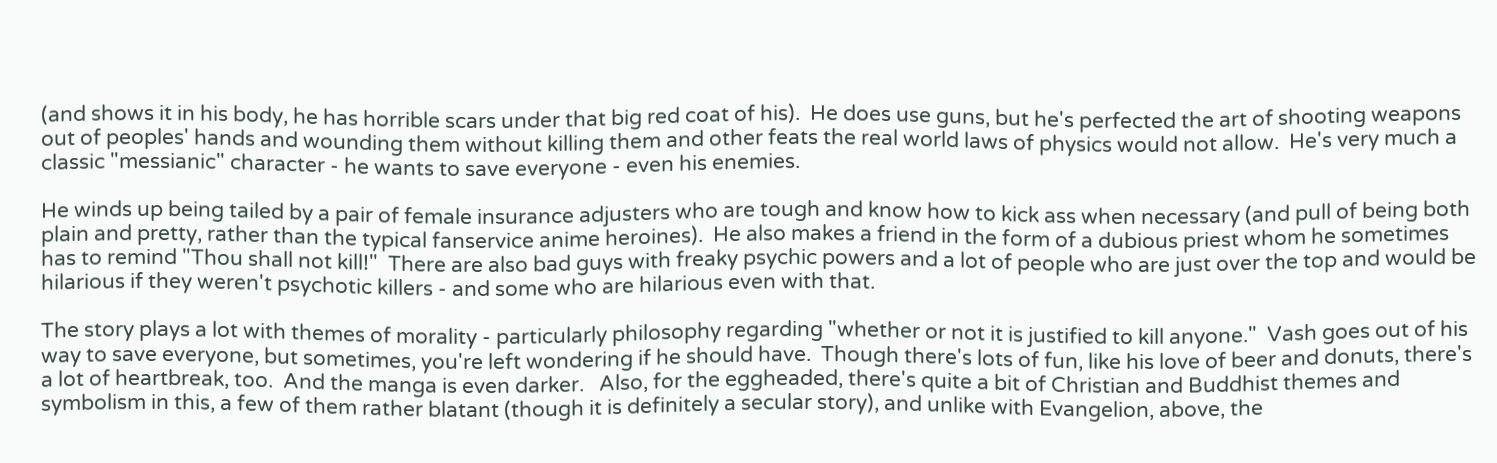(and shows it in his body, he has horrible scars under that big red coat of his).  He does use guns, but he's perfected the art of shooting weapons out of peoples' hands and wounding them without killing them and other feats the real world laws of physics would not allow.  He's very much a classic "messianic" character - he wants to save everyone - even his enemies.

He winds up being tailed by a pair of female insurance adjusters who are tough and know how to kick ass when necessary (and pull of being both plain and pretty, rather than the typical fanservice anime heroines).  He also makes a friend in the form of a dubious priest whom he sometimes has to remind "Thou shall not kill!"  There are also bad guys with freaky psychic powers and a lot of people who are just over the top and would be hilarious if they weren't psychotic killers - and some who are hilarious even with that.

The story plays a lot with themes of morality - particularly philosophy regarding "whether or not it is justified to kill anyone."  Vash goes out of his way to save everyone, but sometimes, you're left wondering if he should have.  Though there's lots of fun, like his love of beer and donuts, there's a lot of heartbreak, too.  And the manga is even darker.   Also, for the eggheaded, there's quite a bit of Christian and Buddhist themes and symbolism in this, a few of them rather blatant (though it is definitely a secular story), and unlike with Evangelion, above, the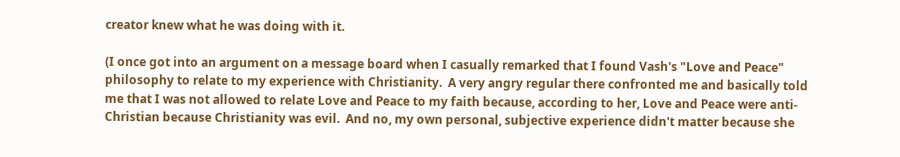creator knew what he was doing with it.

(I once got into an argument on a message board when I casually remarked that I found Vash's "Love and Peace" philosophy to relate to my experience with Christianity.  A very angry regular there confronted me and basically told me that I was not allowed to relate Love and Peace to my faith because, according to her, Love and Peace were anti-Christian because Christianity was evil.  And no, my own personal, subjective experience didn't matter because she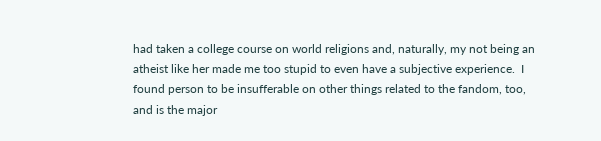had taken a college course on world religions and, naturally, my not being an atheist like her made me too stupid to even have a subjective experience.  I found person to be insufferable on other things related to the fandom, too, and is the major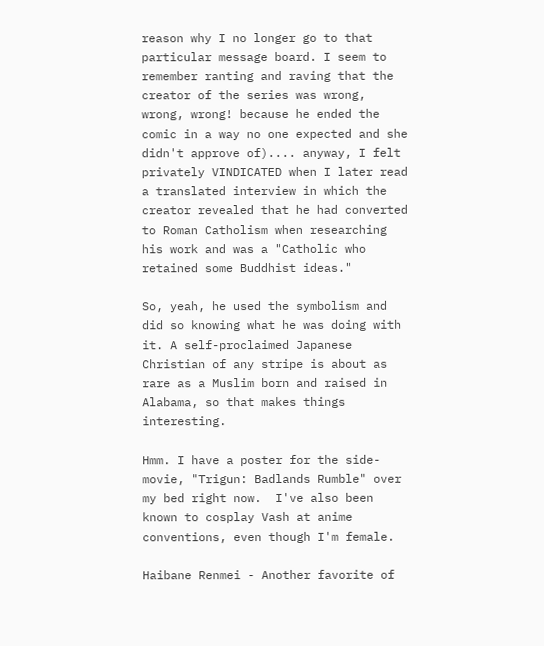reason why I no longer go to that particular message board. I seem to remember ranting and raving that the creator of the series was wrong, wrong, wrong! because he ended the comic in a way no one expected and she didn't approve of).... anyway, I felt privately VINDICATED when I later read a translated interview in which the creator revealed that he had converted to Roman Catholism when researching his work and was a "Catholic who retained some Buddhist ideas."

So, yeah, he used the symbolism and did so knowing what he was doing with it. A self-proclaimed Japanese Christian of any stripe is about as rare as a Muslim born and raised in Alabama, so that makes things interesting.

Hmm. I have a poster for the side-movie, "Trigun: Badlands Rumble" over my bed right now.  I've also been known to cosplay Vash at anime conventions, even though I'm female.

Haibane Renmei - Another favorite of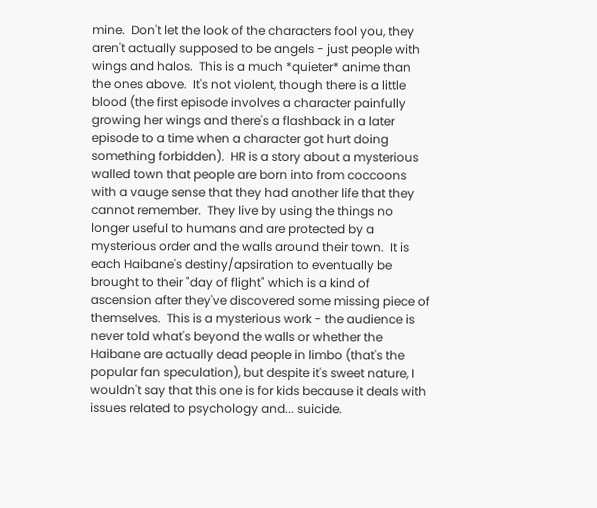mine.  Don't let the look of the characters fool you, they aren't actually supposed to be angels - just people with wings and halos.  This is a much *quieter* anime than the ones above.  It's not violent, though there is a little blood (the first episode involves a character painfully growing her wings and there's a flashback in a later episode to a time when a character got hurt doing something forbidden).  HR is a story about a mysterious walled town that people are born into from coccoons with a vauge sense that they had another life that they cannot remember.  They live by using the things no longer useful to humans and are protected by a mysterious order and the walls around their town.  It is each Haibane's destiny/apsiration to eventually be brought to their "day of flight" which is a kind of ascension after they've discovered some missing piece of themselves.  This is a mysterious work - the audience is never told what's beyond the walls or whether the Haibane are actually dead people in limbo (that's the popular fan speculation), but despite it's sweet nature, I wouldn't say that this one is for kids because it deals with issues related to psychology and... suicide.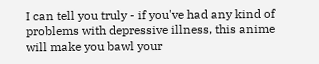I can tell you truly - if you've had any kind of problems with depressive illness, this anime will make you bawl your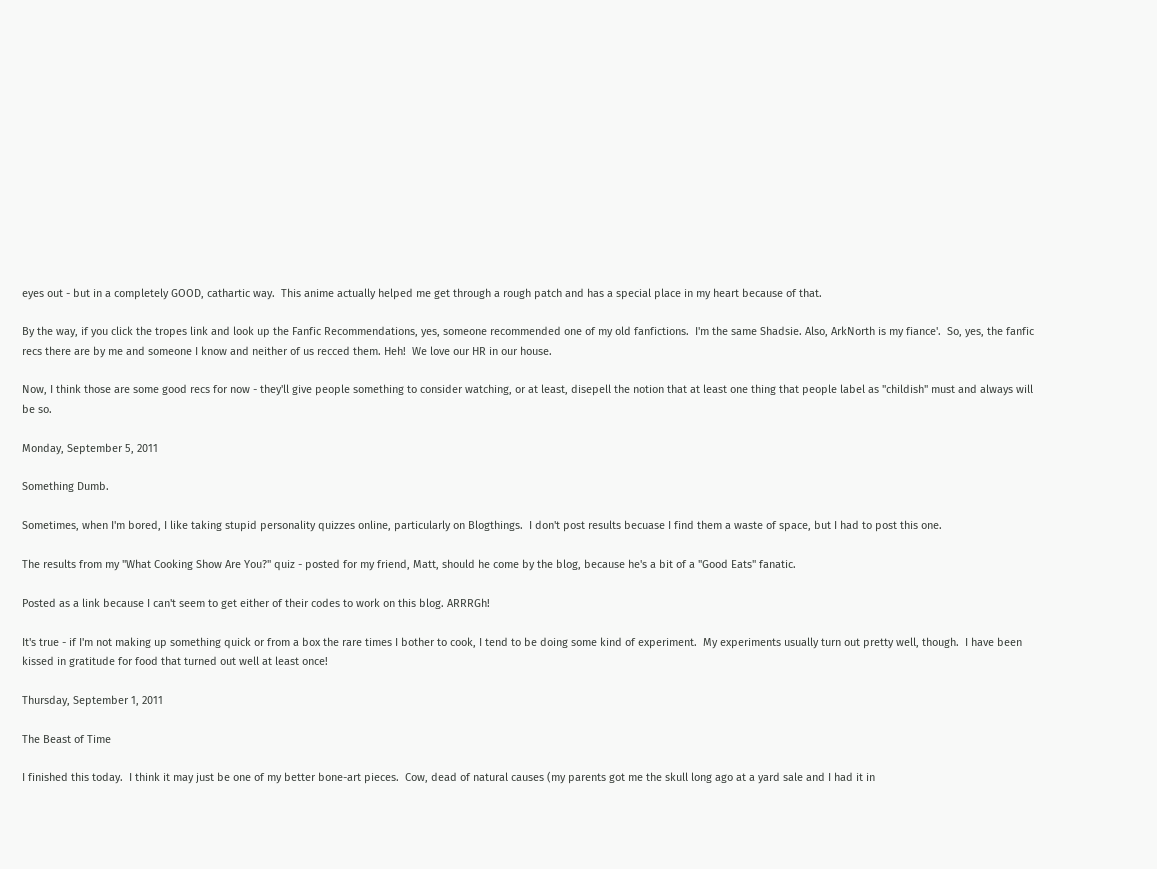eyes out - but in a completely GOOD, cathartic way.  This anime actually helped me get through a rough patch and has a special place in my heart because of that.

By the way, if you click the tropes link and look up the Fanfic Recommendations, yes, someone recommended one of my old fanfictions.  I'm the same Shadsie. Also, ArkNorth is my fiance'.  So, yes, the fanfic recs there are by me and someone I know and neither of us recced them. Heh!  We love our HR in our house.

Now, I think those are some good recs for now - they'll give people something to consider watching, or at least, disepell the notion that at least one thing that people label as "childish" must and always will be so.

Monday, September 5, 2011

Something Dumb.

Sometimes, when I'm bored, I like taking stupid personality quizzes online, particularly on Blogthings.  I don't post results becuase I find them a waste of space, but I had to post this one.

The results from my "What Cooking Show Are You?" quiz - posted for my friend, Matt, should he come by the blog, because he's a bit of a "Good Eats" fanatic.

Posted as a link because I can't seem to get either of their codes to work on this blog. ARRRGh!

It's true - if I'm not making up something quick or from a box the rare times I bother to cook, I tend to be doing some kind of experiment.  My experiments usually turn out pretty well, though.  I have been kissed in gratitude for food that turned out well at least once!

Thursday, September 1, 2011

The Beast of Time

I finished this today.  I think it may just be one of my better bone-art pieces.  Cow, dead of natural causes (my parents got me the skull long ago at a yard sale and I had it in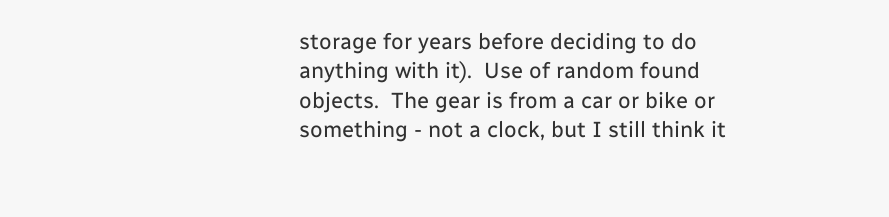storage for years before deciding to do anything with it).  Use of random found objects.  The gear is from a car or bike or something - not a clock, but I still think it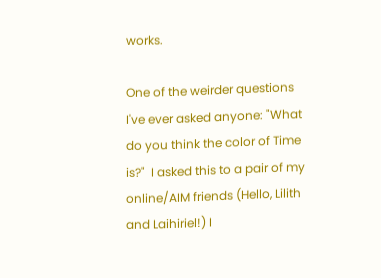works.

One of the weirder questions I've ever asked anyone: "What do you think the color of Time is?"  I asked this to a pair of my online/AIM friends (Hello, Lilith and Laihiriel!) I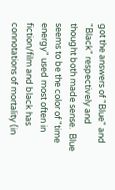got the answers of "Blue" and "Black" respectively and thought both made sense.  Blue seems to be the color of "time energy" used most often in fiction/film and black has connotations of mortality (in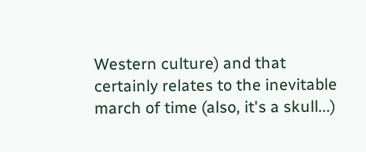Western culture) and that certainly relates to the inevitable march of time (also, it's a skull...)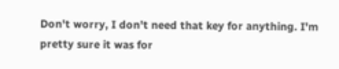Don't worry, I don't need that key for anything. I'm pretty sure it was for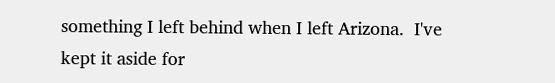something I left behind when I left Arizona.  I've kept it aside for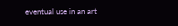eventual use in an art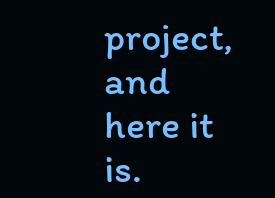project, and here it is.